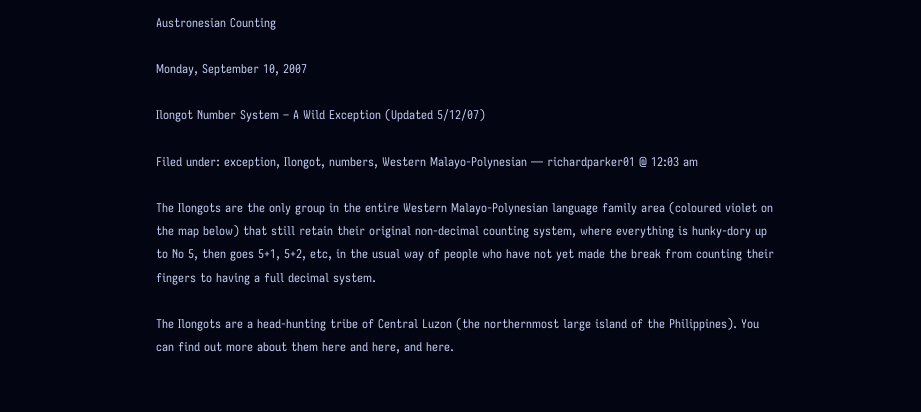Austronesian Counting

Monday, September 10, 2007

Ilongot Number System – A Wild Exception (Updated 5/12/07)

Filed under: exception, Ilongot, numbers, Western Malayo-Polynesian — richardparker01 @ 12:03 am

The Ilongots are the only group in the entire Western Malayo-Polynesian language family area (coloured violet on the map below) that still retain their original non-decimal counting system, where everything is hunky-dory up to No 5, then goes 5+1, 5+2, etc, in the usual way of people who have not yet made the break from counting their fingers to having a full decimal system.

The Ilongots are a head-hunting tribe of Central Luzon (the northernmost large island of the Philippines). You can find out more about them here and here, and here.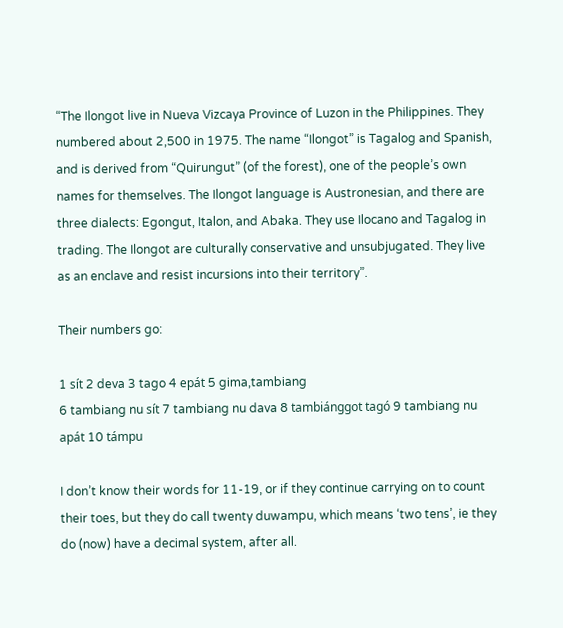“The Ilongot live in Nueva Vizcaya Province of Luzon in the Philippines. They numbered about 2,500 in 1975. The name “Ilongot” is Tagalog and Spanish, and is derived from “Quirungut” (of the forest), one of the people’s own names for themselves. The Ilongot language is Austronesian, and there are three dialects: Egongut, Italon, and Abaka. They use Ilocano and Tagalog in trading. The Ilongot are culturally conservative and unsubjugated. They live as an enclave and resist incursions into their territory”.

Their numbers go:

1 sít 2 deva 3 tago 4 epát 5 gima,tambiang
6 tambiang nu sít 7 tambiang nu dava 8 tambiánggot tagó 9 tambiang nu apát 10 támpu

I don’t know their words for 11-19, or if they continue carrying on to count their toes, but they do call twenty duwampu, which means ‘two tens’, ie they do (now) have a decimal system, after all.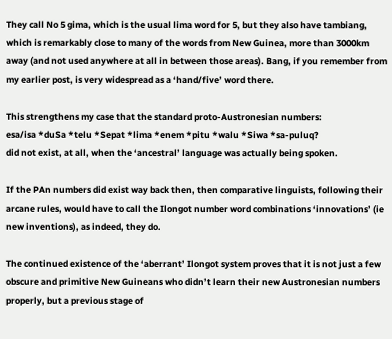They call No 5 gima, which is the usual lima word for 5, but they also have tambiang, which is remarkably close to many of the words from New Guinea, more than 3000km away (and not used anywhere at all in between those areas). Bang, if you remember from my earlier post, is very widespread as a ‘hand/five’ word there.

This strengthens my case that the standard proto-Austronesian numbers:
esa/isa *duSa *telu *Sepat *lima *enem *pitu *walu *Siwa *sa-puluq?
did not exist, at all, when the ‘ancestral’ language was actually being spoken.

If the PAn numbers did exist way back then, then comparative linguists, following their arcane rules, would have to call the Ilongot number word combinations ‘innovations’ (ie new inventions), as indeed, they do.

The continued existence of the ‘aberrant’ Ilongot system proves that it is not just a few obscure and primitive New Guineans who didn’t learn their new Austronesian numbers properly, but a previous stage of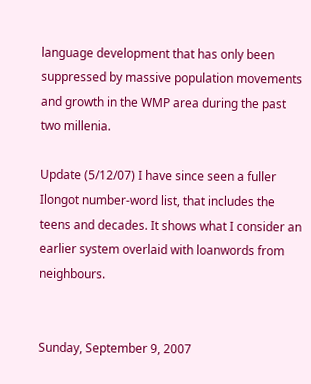language development that has only been suppressed by massive population movements and growth in the WMP area during the past two millenia.

Update (5/12/07) I have since seen a fuller Ilongot number-word list, that includes the teens and decades. It shows what I consider an earlier system overlaid with loanwords from neighbours.


Sunday, September 9, 2007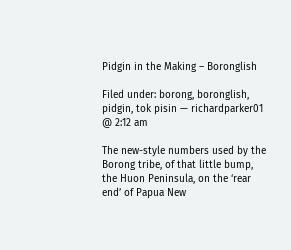Pidgin in the Making – Boronglish

Filed under: borong, boronglish, pidgin, tok pisin — richardparker01 @ 2:12 am

The new-style numbers used by the Borong tribe, of that little bump, the Huon Peninsula, on the ‘rear end’ of Papua New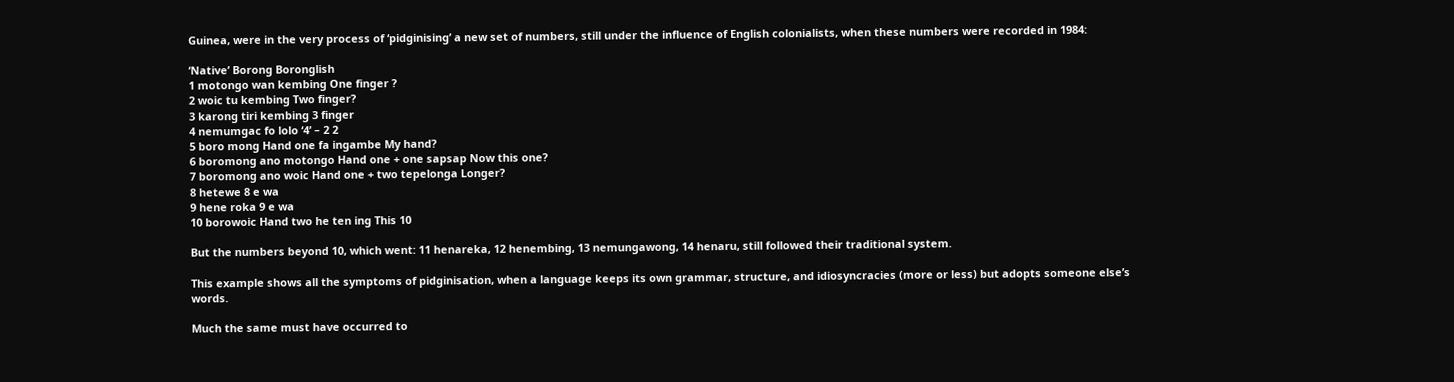Guinea, were in the very process of ‘pidginising’ a new set of numbers, still under the influence of English colonialists, when these numbers were recorded in 1984:

‘Native’ Borong Boronglish
1 motongo wan kembing One finger ?
2 woic tu kembing Two finger?
3 karong tiri kembing 3 finger
4 nemumgac fo lolo ‘4’ – 2 2
5 boro mong Hand one fa ingambe My hand?
6 boromong ano motongo Hand one + one sapsap Now this one?
7 boromong ano woic Hand one + two tepelonga Longer?
8 hetewe 8 e wa
9 hene roka 9 e wa
10 borowoic Hand two he ten ing This 10

But the numbers beyond 10, which went: 11 henareka, 12 henembing, 13 nemungawong, 14 henaru, still followed their traditional system.

This example shows all the symptoms of pidginisation, when a language keeps its own grammar, structure, and idiosyncracies (more or less) but adopts someone else’s words.

Much the same must have occurred to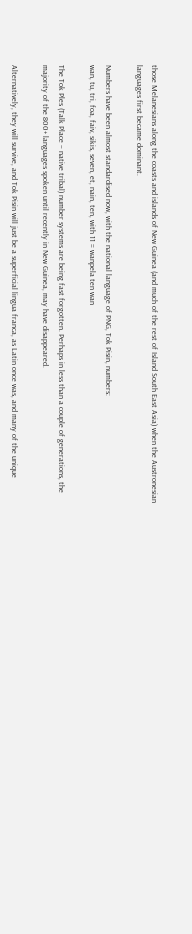those Melanesians along the coasts and islands of New Guinea (and much of the rest of Island South East Asia) when the Austronesian languages first became dominant.

Numbers have been almost standardised now, with the national language of PNG, Tok Pisin, numbers:
wan, tu, tri, foa, faiv, sikis, seven, et, nain, ten, with 11 = wanpela ten wan

The Tok Ples (Talk Place – native tribal) number systems are being fast forgotten. Perhaps in less than a couple of generations, the majority of the 800+ languages spoken until recently in New Guinea, may have disappeared.

Alternatively, they will survive, and Tok Pisin will just be a superficial lingua franca, as Latin once was, and many of the unique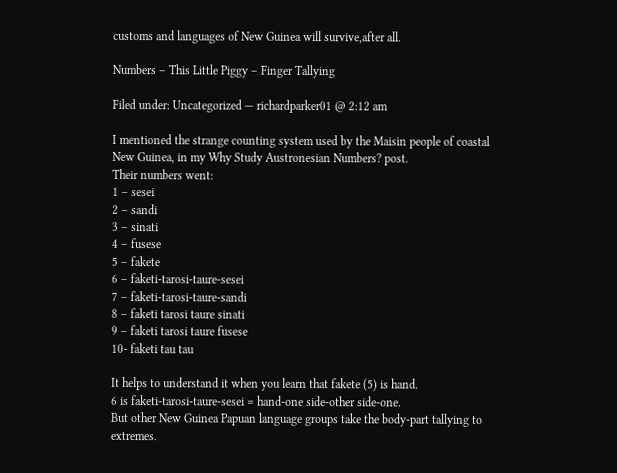customs and languages of New Guinea will survive,after all.

Numbers – This Little Piggy – Finger Tallying

Filed under: Uncategorized — richardparker01 @ 2:12 am

I mentioned the strange counting system used by the Maisin people of coastal New Guinea, in my Why Study Austronesian Numbers? post.
Their numbers went:
1 – sesei
2 – sandi
3 – sinati
4 – fusese
5 – fakete
6 – faketi-tarosi-taure-sesei
7 – faketi-tarosi-taure-sandi
8 – faketi tarosi taure sinati
9 – faketi tarosi taure fusese
10- faketi tau tau

It helps to understand it when you learn that fakete (5) is hand.
6 is faketi-tarosi-taure-sesei = hand-one side-other side-one.
But other New Guinea Papuan language groups take the body-part tallying to extremes.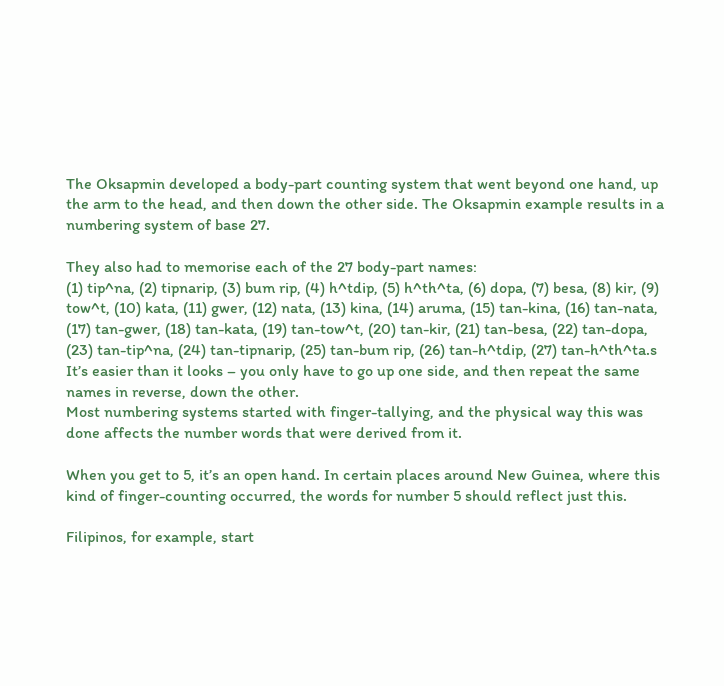The Oksapmin developed a body-part counting system that went beyond one hand, up the arm to the head, and then down the other side. The Oksapmin example results in a numbering system of base 27.

They also had to memorise each of the 27 body-part names:
(1) tip^na, (2) tipnarip, (3) bum rip, (4) h^tdip, (5) h^th^ta, (6) dopa, (7) besa, (8) kir, (9) tow^t, (10) kata, (11) gwer, (12) nata, (13) kina, (14) aruma, (15) tan-kina, (16) tan-nata, (17) tan-gwer, (18) tan-kata, (19) tan-tow^t, (20) tan-kir, (21) tan-besa, (22) tan-dopa, (23) tan-tip^na, (24) tan-tipnarip, (25) tan-bum rip, (26) tan-h^tdip, (27) tan-h^th^ta.s
It’s easier than it looks – you only have to go up one side, and then repeat the same names in reverse, down the other.
Most numbering systems started with finger-tallying, and the physical way this was done affects the number words that were derived from it.

When you get to 5, it’s an open hand. In certain places around New Guinea, where this kind of finger-counting occurred, the words for number 5 should reflect just this.

Filipinos, for example, start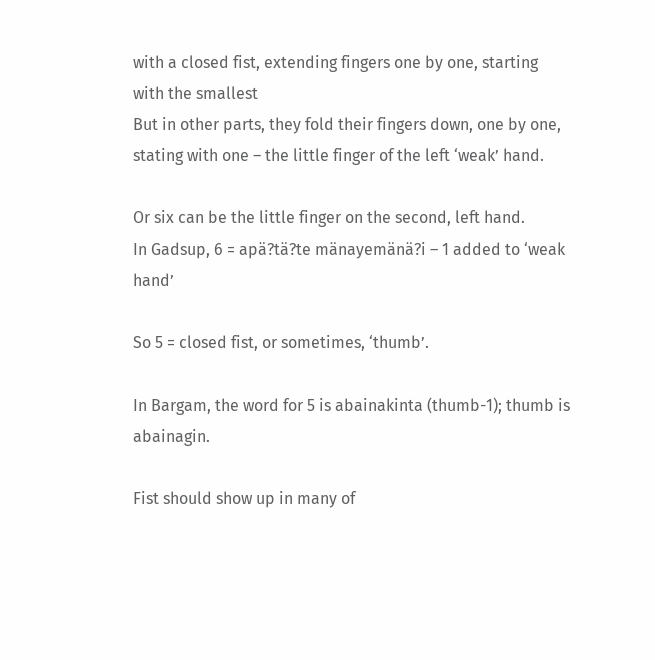with a closed fist, extending fingers one by one, starting with the smallest
But in other parts, they fold their fingers down, one by one, stating with one – the little finger of the left ‘weak’ hand.

Or six can be the little finger on the second, left hand.
In Gadsup, 6 = apä?tä?te mänayemänä?i – 1 added to ‘weak hand’

So 5 = closed fist, or sometimes, ‘thumb’.

In Bargam, the word for 5 is abainakinta (thumb-1); thumb is abainagin.

Fist should show up in many of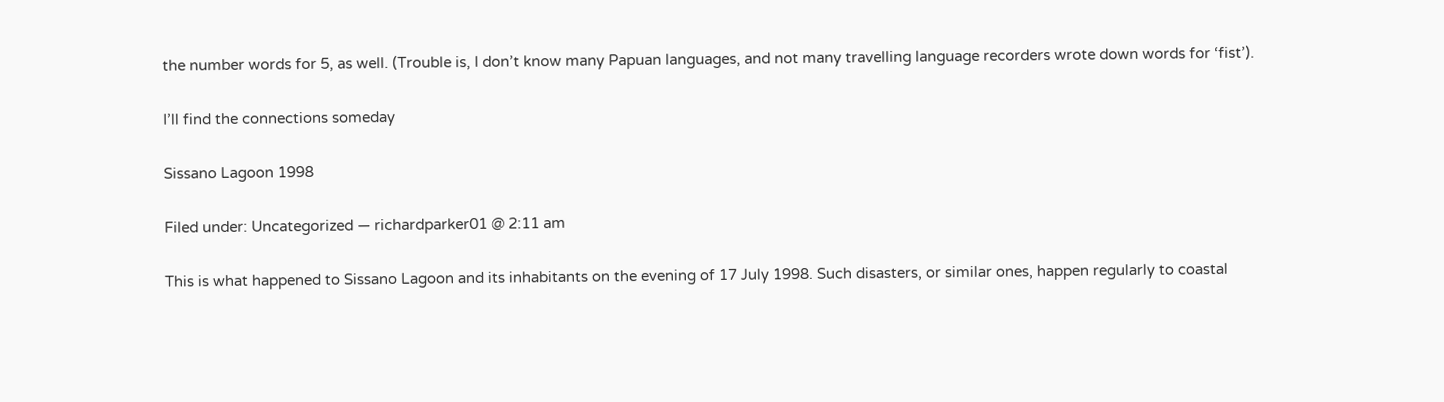the number words for 5, as well. (Trouble is, I don’t know many Papuan languages, and not many travelling language recorders wrote down words for ‘fist’).

I’ll find the connections someday

Sissano Lagoon 1998

Filed under: Uncategorized — richardparker01 @ 2:11 am

This is what happened to Sissano Lagoon and its inhabitants on the evening of 17 July 1998. Such disasters, or similar ones, happen regularly to coastal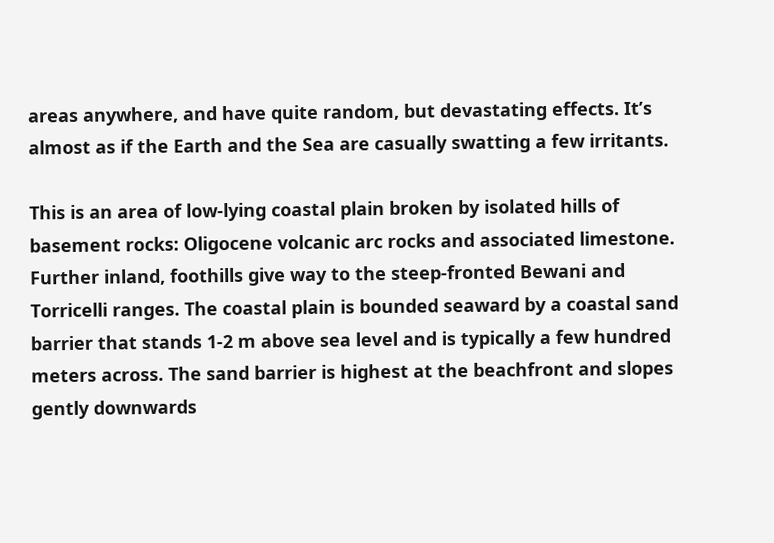areas anywhere, and have quite random, but devastating effects. It’s almost as if the Earth and the Sea are casually swatting a few irritants.

This is an area of low-lying coastal plain broken by isolated hills of basement rocks: Oligocene volcanic arc rocks and associated limestone. Further inland, foothills give way to the steep-fronted Bewani and Torricelli ranges. The coastal plain is bounded seaward by a coastal sand barrier that stands 1-2 m above sea level and is typically a few hundred meters across. The sand barrier is highest at the beachfront and slopes gently downwards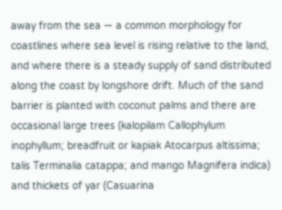away from the sea — a common morphology for coastlines where sea level is rising relative to the land, and where there is a steady supply of sand distributed along the coast by longshore drift. Much of the sand barrier is planted with coconut palms and there are occasional large trees (kalopilam Callophylum inophyllum; breadfruit or kapiak Atocarpus altissima; talis Terminalia catappa; and mango Magnifera indica) and thickets of yar (Casuarina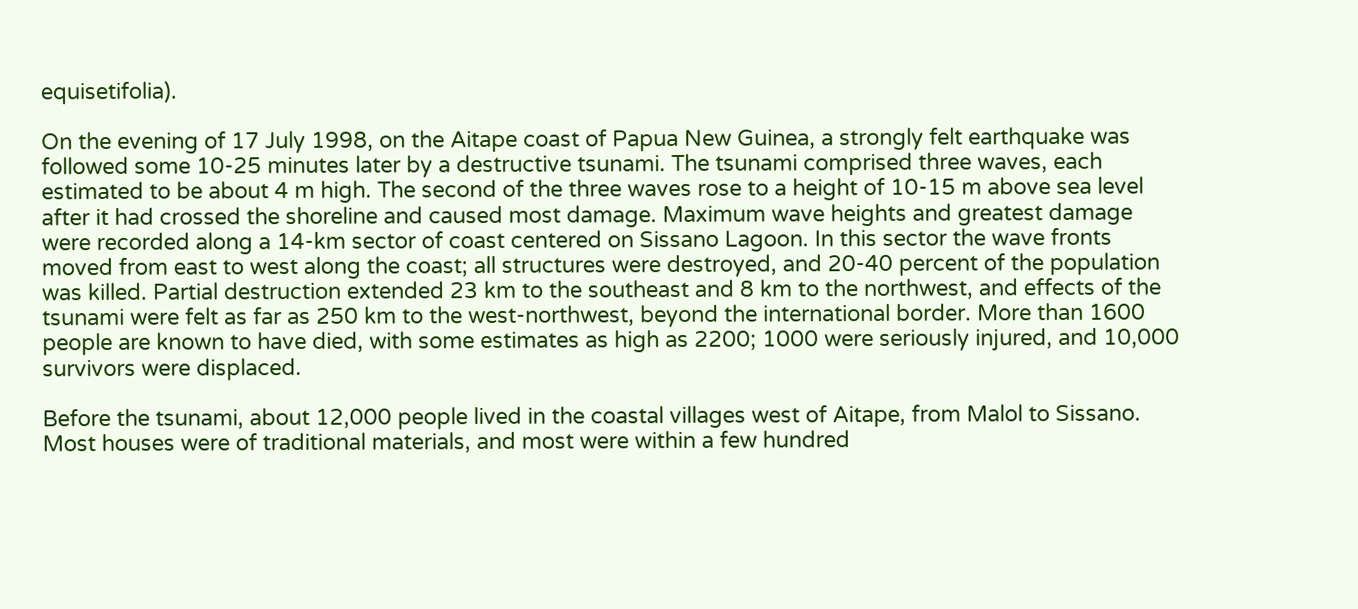equisetifolia).

On the evening of 17 July 1998, on the Aitape coast of Papua New Guinea, a strongly felt earthquake was followed some 10-25 minutes later by a destructive tsunami. The tsunami comprised three waves, each estimated to be about 4 m high. The second of the three waves rose to a height of 10-15 m above sea level after it had crossed the shoreline and caused most damage. Maximum wave heights and greatest damage were recorded along a 14-km sector of coast centered on Sissano Lagoon. In this sector the wave fronts moved from east to west along the coast; all structures were destroyed, and 20-40 percent of the population was killed. Partial destruction extended 23 km to the southeast and 8 km to the northwest, and effects of the tsunami were felt as far as 250 km to the west-northwest, beyond the international border. More than 1600 people are known to have died, with some estimates as high as 2200; 1000 were seriously injured, and 10,000 survivors were displaced.

Before the tsunami, about 12,000 people lived in the coastal villages west of Aitape, from Malol to Sissano. Most houses were of traditional materials, and most were within a few hundred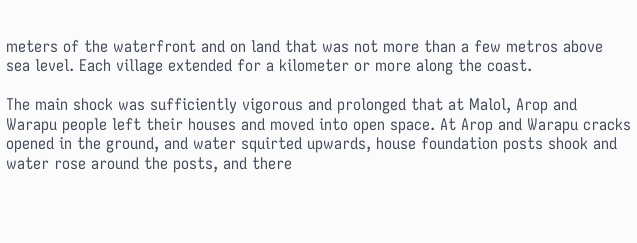meters of the waterfront and on land that was not more than a few metros above sea level. Each village extended for a kilometer or more along the coast.

The main shock was sufficiently vigorous and prolonged that at Malol, Arop and Warapu people left their houses and moved into open space. At Arop and Warapu cracks opened in the ground, and water squirted upwards, house foundation posts shook and water rose around the posts, and there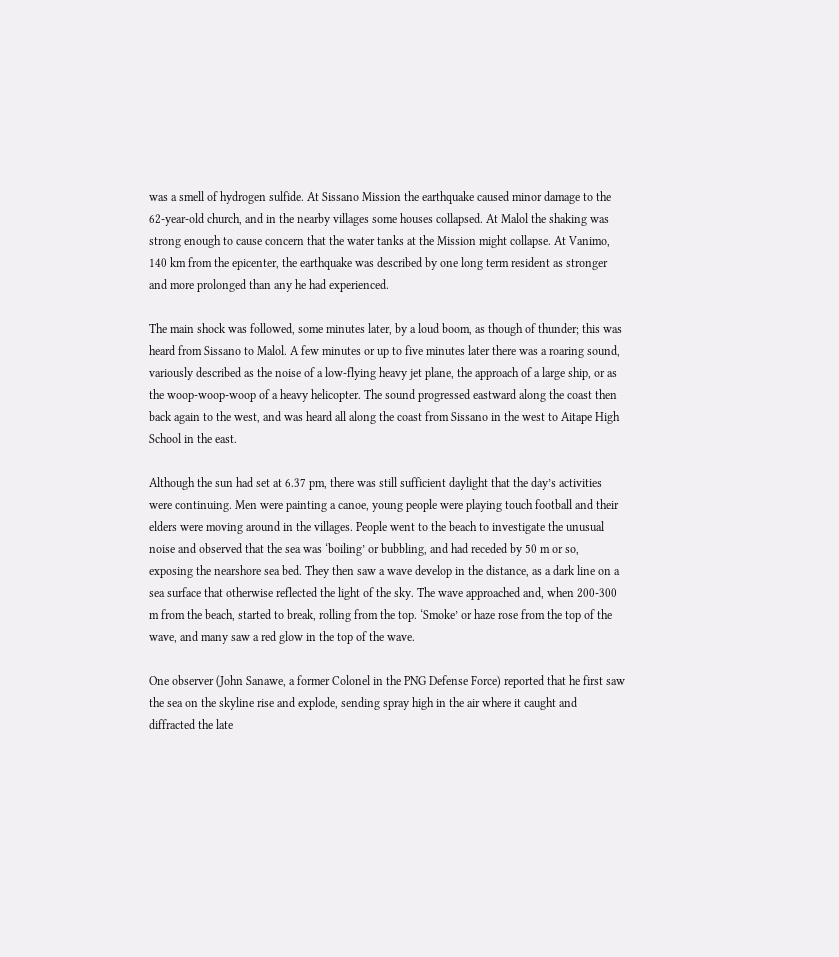was a smell of hydrogen sulfide. At Sissano Mission the earthquake caused minor damage to the 62-year-old church, and in the nearby villages some houses collapsed. At Malol the shaking was strong enough to cause concern that the water tanks at the Mission might collapse. At Vanimo, 140 km from the epicenter, the earthquake was described by one long term resident as stronger and more prolonged than any he had experienced.

The main shock was followed, some minutes later, by a loud boom, as though of thunder; this was heard from Sissano to Malol. A few minutes or up to five minutes later there was a roaring sound, variously described as the noise of a low-flying heavy jet plane, the approach of a large ship, or as the woop-woop-woop of a heavy helicopter. The sound progressed eastward along the coast then back again to the west, and was heard all along the coast from Sissano in the west to Aitape High School in the east.

Although the sun had set at 6.37 pm, there was still sufficient daylight that the day’s activities were continuing. Men were painting a canoe, young people were playing touch football and their elders were moving around in the villages. People went to the beach to investigate the unusual noise and observed that the sea was ‘boiling’ or bubbling, and had receded by 50 m or so, exposing the nearshore sea bed. They then saw a wave develop in the distance, as a dark line on a sea surface that otherwise reflected the light of the sky. The wave approached and, when 200-300 m from the beach, started to break, rolling from the top. ‘Smoke’ or haze rose from the top of the wave, and many saw a red glow in the top of the wave.

One observer (John Sanawe, a former Colonel in the PNG Defense Force) reported that he first saw the sea on the skyline rise and explode, sending spray high in the air where it caught and diffracted the late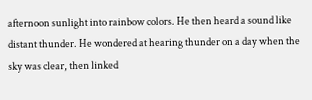afternoon sunlight into rainbow colors. He then heard a sound like distant thunder. He wondered at hearing thunder on a day when the sky was clear, then linked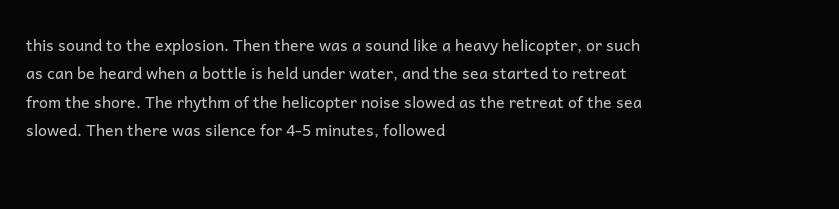this sound to the explosion. Then there was a sound like a heavy helicopter, or such as can be heard when a bottle is held under water, and the sea started to retreat from the shore. The rhythm of the helicopter noise slowed as the retreat of the sea slowed. Then there was silence for 4-5 minutes, followed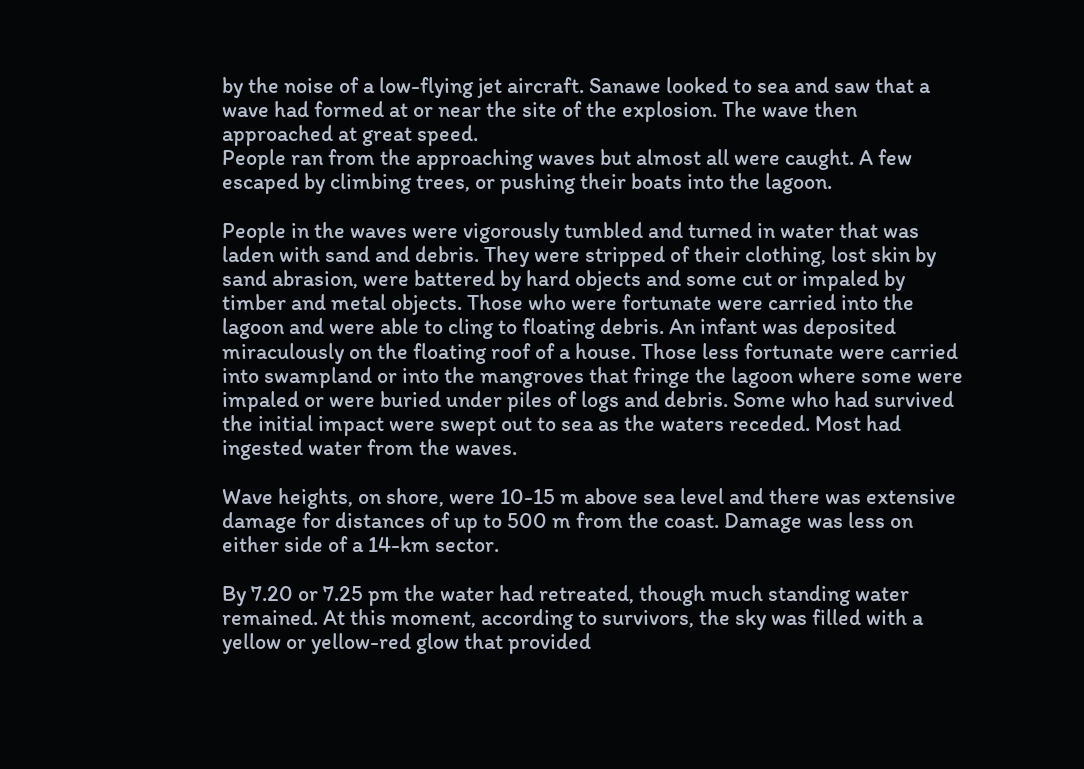by the noise of a low-flying jet aircraft. Sanawe looked to sea and saw that a wave had formed at or near the site of the explosion. The wave then approached at great speed.
People ran from the approaching waves but almost all were caught. A few escaped by climbing trees, or pushing their boats into the lagoon.

People in the waves were vigorously tumbled and turned in water that was laden with sand and debris. They were stripped of their clothing, lost skin by sand abrasion, were battered by hard objects and some cut or impaled by timber and metal objects. Those who were fortunate were carried into the lagoon and were able to cling to floating debris. An infant was deposited miraculously on the floating roof of a house. Those less fortunate were carried into swampland or into the mangroves that fringe the lagoon where some were impaled or were buried under piles of logs and debris. Some who had survived the initial impact were swept out to sea as the waters receded. Most had ingested water from the waves.

Wave heights, on shore, were 10-15 m above sea level and there was extensive damage for distances of up to 500 m from the coast. Damage was less on either side of a 14-km sector.

By 7.20 or 7.25 pm the water had retreated, though much standing water remained. At this moment, according to survivors, the sky was filled with a yellow or yellow-red glow that provided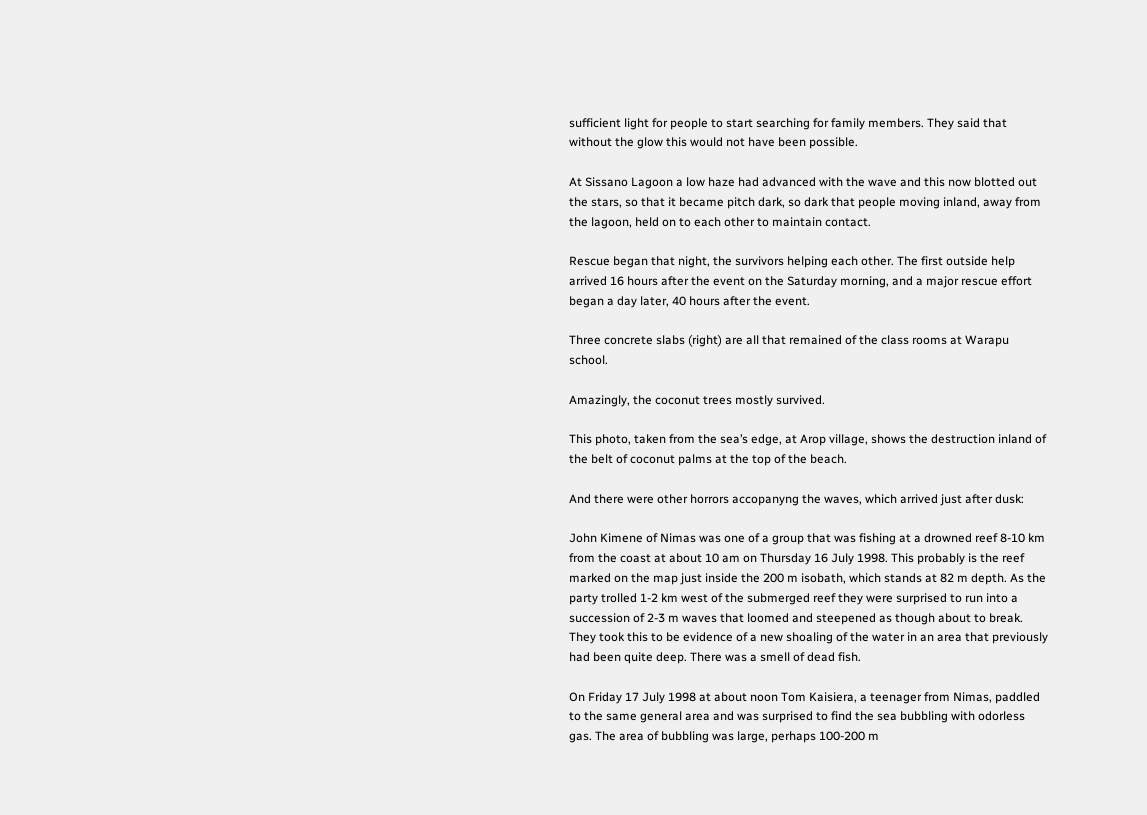sufficient light for people to start searching for family members. They said that without the glow this would not have been possible.

At Sissano Lagoon a low haze had advanced with the wave and this now blotted out the stars, so that it became pitch dark, so dark that people moving inland, away from the lagoon, held on to each other to maintain contact.

Rescue began that night, the survivors helping each other. The first outside help arrived 16 hours after the event on the Saturday morning, and a major rescue effort began a day later, 40 hours after the event.

Three concrete slabs (right) are all that remained of the class rooms at Warapu school.

Amazingly, the coconut trees mostly survived.

This photo, taken from the sea’s edge, at Arop village, shows the destruction inland of the belt of coconut palms at the top of the beach.

And there were other horrors accopanyng the waves, which arrived just after dusk:

John Kimene of Nimas was one of a group that was fishing at a drowned reef 8-10 km from the coast at about 10 am on Thursday 16 July 1998. This probably is the reef marked on the map just inside the 200 m isobath, which stands at 82 m depth. As the party trolled 1-2 km west of the submerged reef they were surprised to run into a succession of 2-3 m waves that loomed and steepened as though about to break. They took this to be evidence of a new shoaling of the water in an area that previously had been quite deep. There was a smell of dead fish.

On Friday 17 July 1998 at about noon Tom Kaisiera, a teenager from Nimas, paddled to the same general area and was surprised to find the sea bubbling with odorless gas. The area of bubbling was large, perhaps 100-200 m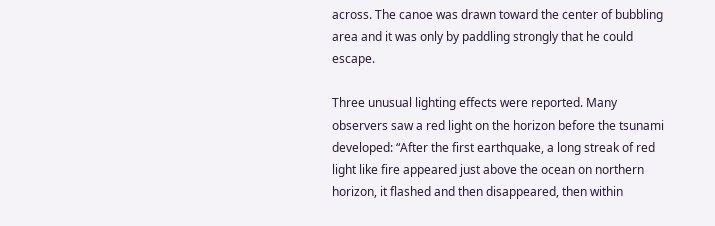across. The canoe was drawn toward the center of bubbling area and it was only by paddling strongly that he could escape.

Three unusual lighting effects were reported. Many observers saw a red light on the horizon before the tsunami developed: “After the first earthquake, a long streak of red light like fire appeared just above the ocean on northern horizon, it flashed and then disappeared, then within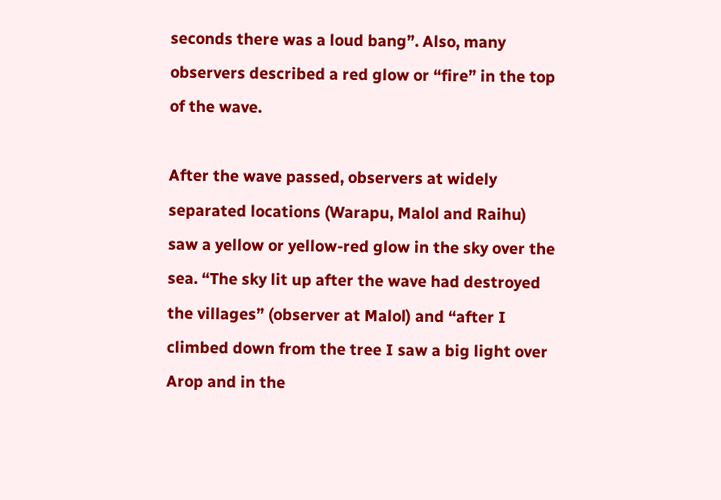seconds there was a loud bang”. Also, many observers described a red glow or “fire” in the top of the wave.

After the wave passed, observers at widely separated locations (Warapu, Malol and Raihu) saw a yellow or yellow-red glow in the sky over the sea. “The sky lit up after the wave had destroyed the villages” (observer at Malol) and “after I climbed down from the tree I saw a big light over Arop and in the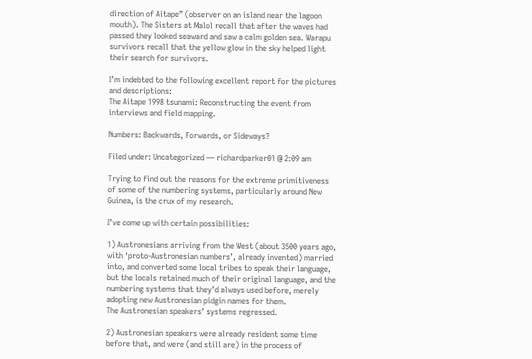direction of Aitape” (observer on an island near the lagoon mouth). The Sisters at Malol recall that after the waves had passed they looked seaward and saw a calm golden sea. Warapu survivors recall that the yellow glow in the sky helped light their search for survivors.

I’m indebted to the following excellent report for the pictures and descriptions:
The Aitape 1998 tsunami: Reconstructing the event from interviews and field mapping.

Numbers: Backwards, Forwards, or Sideways?

Filed under: Uncategorized — richardparker01 @ 2:09 am

Trying to find out the reasons for the extreme primitiveness of some of the numbering systems, particularly around New Guinea, is the crux of my research.

I’ve come up with certain possibilities:

1) Austronesians arriving from the West (about 3500 years ago, with ‘proto-Austronesian numbers’, already invented) married into, and converted some local tribes to speak their language, but the locals retained much of their original language, and the numbering systems that they’d always used before, merely adopting new Austronesian pidgin names for them.
The Austronesian speakers’ systems regressed.

2) Austronesian speakers were already resident some time before that, and were (and still are) in the process of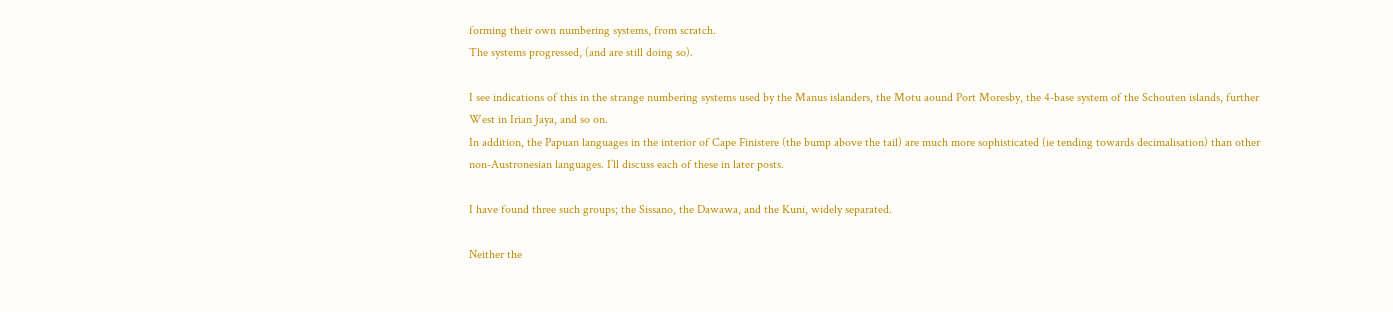forming their own numbering systems, from scratch.
The systems progressed, (and are still doing so).

I see indications of this in the strange numbering systems used by the Manus islanders, the Motu aound Port Moresby, the 4-base system of the Schouten islands, further West in Irian Jaya, and so on.
In addition, the Papuan languages in the interior of Cape Finistere (the bump above the tail) are much more sophisticated (ie tending towards decimalisation) than other non-Austronesian languages. I’ll discuss each of these in later posts.

I have found three such groups; the Sissano, the Dawawa, and the Kuni, widely separated.

Neither the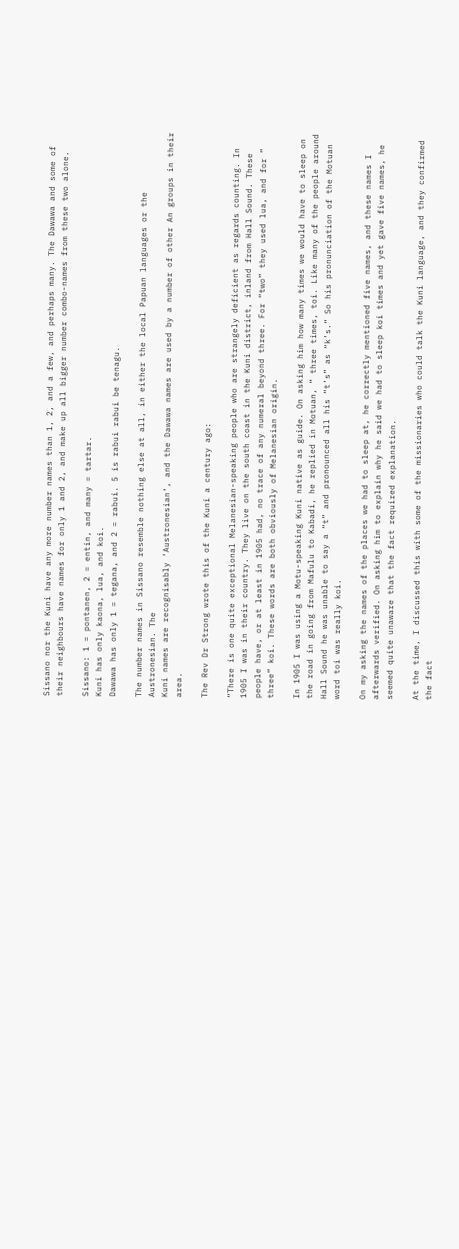Sissano nor the Kuni have any more number names than 1, 2, and a few, and perhaps many. The Dawawa and some of their neighbours have names for only 1 and 2, and make up all bigger number combo-names from these two alone.

Sissano: 1 = pontanen, 2 = entin, and many = tartar.
Kuni has only kaona, lua, and koi.
Dawawa has only 1 = tegana, and 2 = rabui. 5 is rabui rabui be tenagu.

The number names in Sissano resemble nothing else at all, in either the local Papuan languages or the Austronesian. The
Kuni names are recognisably ‘Austronesian’, and the Dawawa names are used by a number of other An groups in their area.

The Rev Dr Strong wrote this of the Kuni a century ago:

“There is one quite exceptional Melanesian-speaking people who are strangely deficient as regards counting. In 1905 I was in their country. They live on the south coast in the Kuni district, inland from Hall Sound. These people have, or at least in 1905 had, no trace of any numeral beyond three. For “two” they used lua, and for ” three” koi. These words are both obviously of Melanesian origin.

In 1905 I was using a Motu-speaking Kuni native as guide. On asking him how many times we would have to sleep on the road in going from Mafulu to Kabadi, he replied in Motuan, ” three times, toi. Like many of the people around Hall Sound he was unable to say a “t” and pronounced all his “t’s” as “k’s.” So his pronunciation of the Motuan word toi was really koi.

On my asking the names of the places we had to sleep at, he correctly mentioned five names, and these names I afterwards verified. On asking him to explain why he said we had to sleep koi times and yet gave five names, he seemed quite unaware that the fact required explanation.

At the time, I discussed this with some of the missionaries who could talk the Kuni language, and they confirmed the fact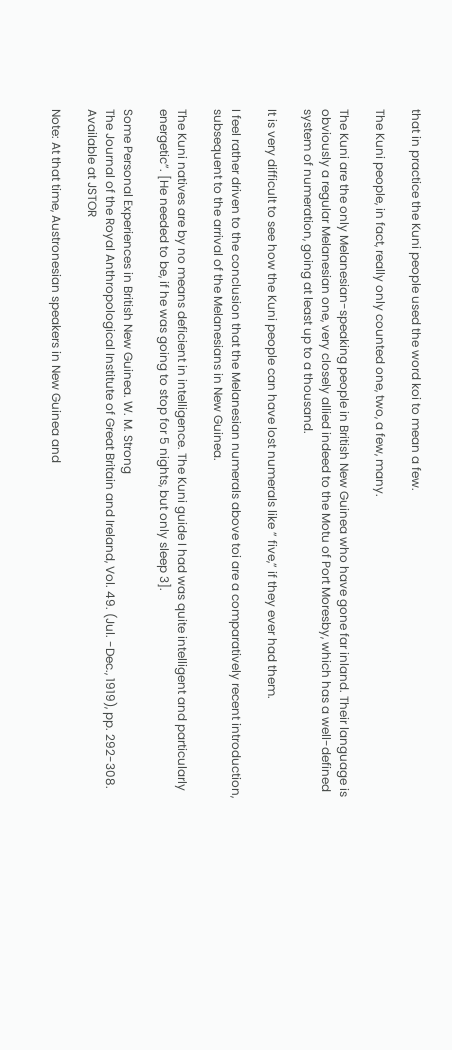that in practice the Kuni people used the word koi to mean a few.

The Kuni people, in fact, really only counted one, two, a few, many.

The Kuni are the only Melanesian-speaking people in British New Guinea who have gone far inland. Their language is obviously a regular Melanesian one, very closely allied indeed to the Motu of Port Moresby, which has a well-defined system of numeration, going at least up to a thousand.

It is very difficult to see how the Kuni people can have lost numerals like ” five,” if they ever had them.

I feel rather driven to the conclusion that the Melanesian numerals above toi are a comparatively recent introduction, subsequent to the arrival of the Melanesians in New Guinea.

The Kuni natives are by no means deficient in intelligence. The Kuni guide I had was quite intelligent and particularly energetic”. [He needed to be, if he was going to stop for 5 nights, but only sleep 3].

Some Personal Experiences in British New Guinea. W. M. Strong
The Journal of the Royal Anthropological Institute of Great Britain and Ireland, Vol. 49. (Jul. -Dec., 1919), pp. 292-308. Available at JSTOR

Note: At that time, Austronesian speakers in New Guinea and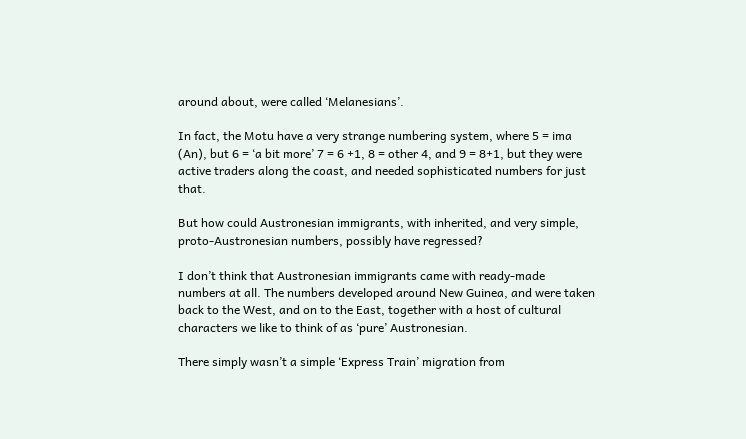around about, were called ‘Melanesians’.

In fact, the Motu have a very strange numbering system, where 5 = ima (An), but 6 = ‘a bit more’ 7 = 6 +1, 8 = other 4, and 9 = 8+1, but they were active traders along the coast, and needed sophisticated numbers for just that.

But how could Austronesian immigrants, with inherited, and very simple, proto-Austronesian numbers, possibly have regressed?

I don’t think that Austronesian immigrants came with ready-made numbers at all. The numbers developed around New Guinea, and were taken back to the West, and on to the East, together with a host of cultural characters we like to think of as ‘pure’ Austronesian.

There simply wasn’t a simple ‘Express Train’ migration from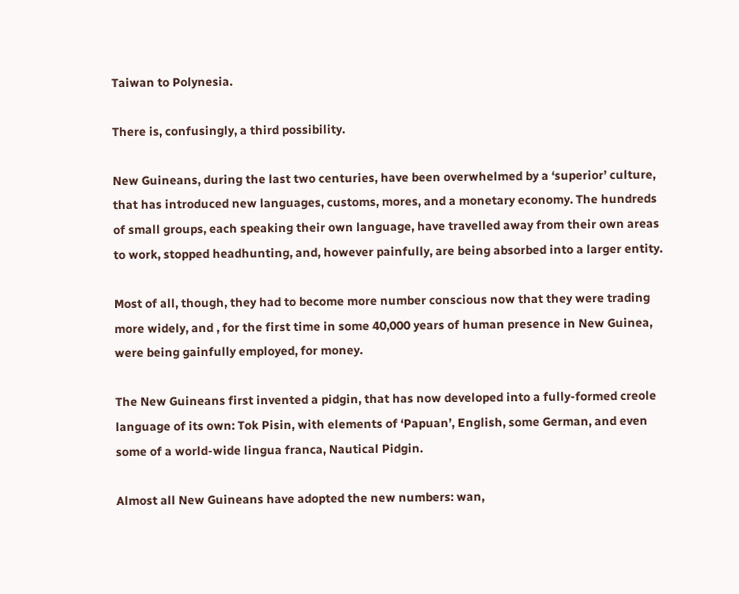Taiwan to Polynesia.

There is, confusingly, a third possibility.

New Guineans, during the last two centuries, have been overwhelmed by a ‘superior’ culture, that has introduced new languages, customs, mores, and a monetary economy. The hundreds of small groups, each speaking their own language, have travelled away from their own areas to work, stopped headhunting, and, however painfully, are being absorbed into a larger entity.

Most of all, though, they had to become more number conscious now that they were trading more widely, and , for the first time in some 40,000 years of human presence in New Guinea, were being gainfully employed, for money.

The New Guineans first invented a pidgin, that has now developed into a fully-formed creole language of its own: Tok Pisin, with elements of ‘Papuan’, English, some German, and even some of a world-wide lingua franca, Nautical Pidgin.

Almost all New Guineans have adopted the new numbers: wan,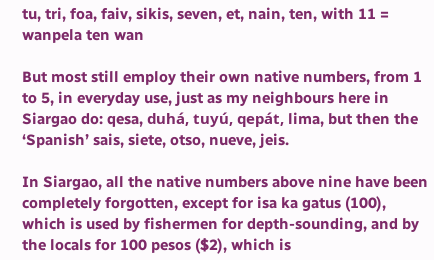tu, tri, foa, faiv, sikis, seven, et, nain, ten, with 11 = wanpela ten wan

But most still employ their own native numbers, from 1 to 5, in everyday use, just as my neighbours here in Siargao do: qesa, duhá, tuyú, qepát, lima, but then the ‘Spanish’ sais, siete, otso, nueve, jeis.

In Siargao, all the native numbers above nine have been completely forgotten, except for isa ka gatus (100), which is used by fishermen for depth-sounding, and by the locals for 100 pesos ($2), which is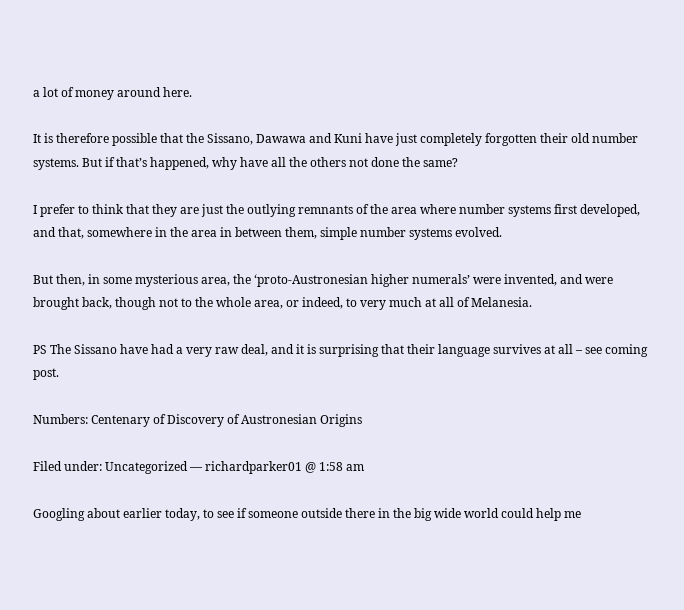a lot of money around here.

It is therefore possible that the Sissano, Dawawa and Kuni have just completely forgotten their old number systems. But if that’s happened, why have all the others not done the same?

I prefer to think that they are just the outlying remnants of the area where number systems first developed, and that, somewhere in the area in between them, simple number systems evolved.

But then, in some mysterious area, the ‘proto-Austronesian higher numerals’ were invented, and were brought back, though not to the whole area, or indeed, to very much at all of Melanesia.

PS The Sissano have had a very raw deal, and it is surprising that their language survives at all – see coming post.

Numbers: Centenary of Discovery of Austronesian Origins

Filed under: Uncategorized — richardparker01 @ 1:58 am

Googling about earlier today, to see if someone outside there in the big wide world could help me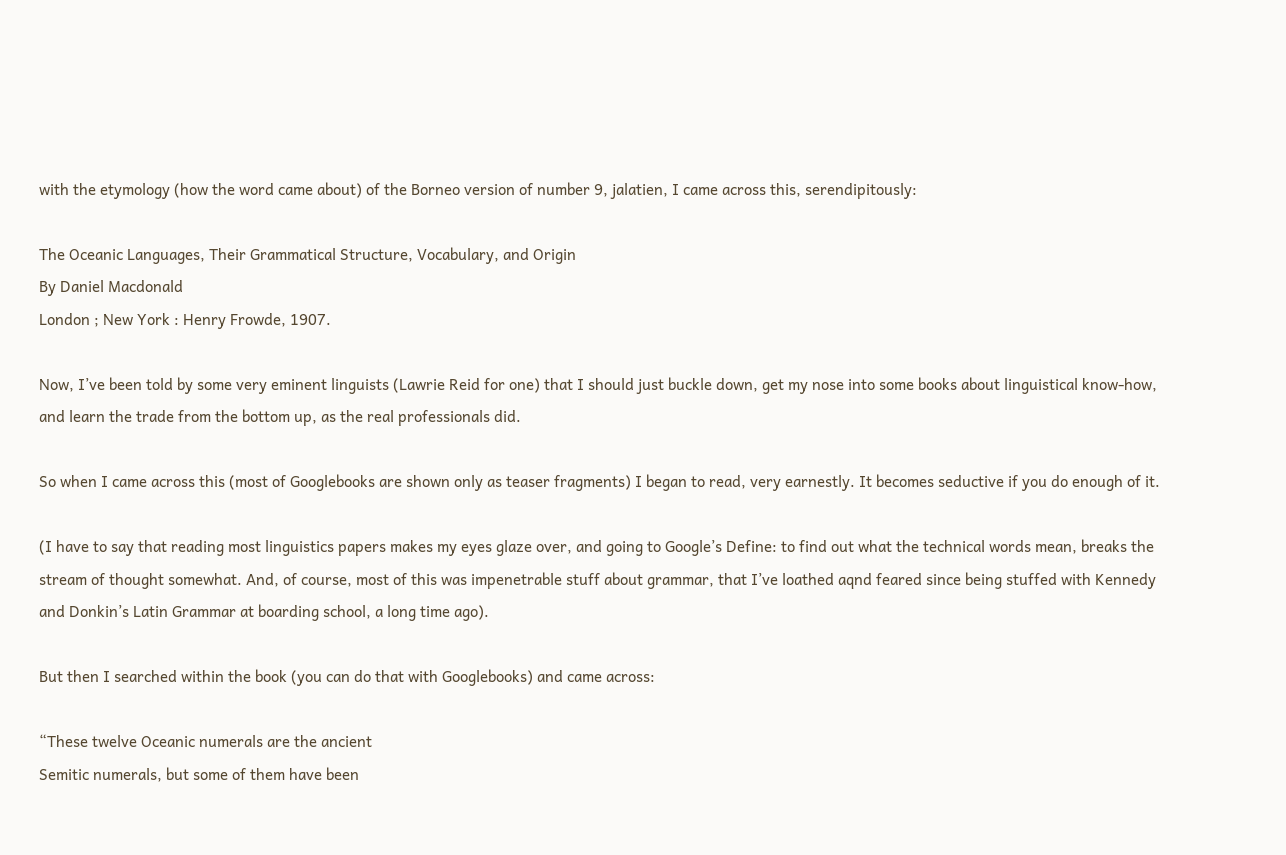with the etymology (how the word came about) of the Borneo version of number 9, jalatien, I came across this, serendipitously:

The Oceanic Languages, Their Grammatical Structure, Vocabulary, and Origin
By Daniel Macdonald
London ; New York : Henry Frowde, 1907.

Now, I’ve been told by some very eminent linguists (Lawrie Reid for one) that I should just buckle down, get my nose into some books about linguistical know-how, and learn the trade from the bottom up, as the real professionals did.

So when I came across this (most of Googlebooks are shown only as teaser fragments) I began to read, very earnestly. It becomes seductive if you do enough of it.

(I have to say that reading most linguistics papers makes my eyes glaze over, and going to Google’s Define: to find out what the technical words mean, breaks the stream of thought somewhat. And, of course, most of this was impenetrable stuff about grammar, that I’ve loathed aqnd feared since being stuffed with Kennedy and Donkin’s Latin Grammar at boarding school, a long time ago).

But then I searched within the book (you can do that with Googlebooks) and came across:

“These twelve Oceanic numerals are the ancient
Semitic numerals, but some of them have been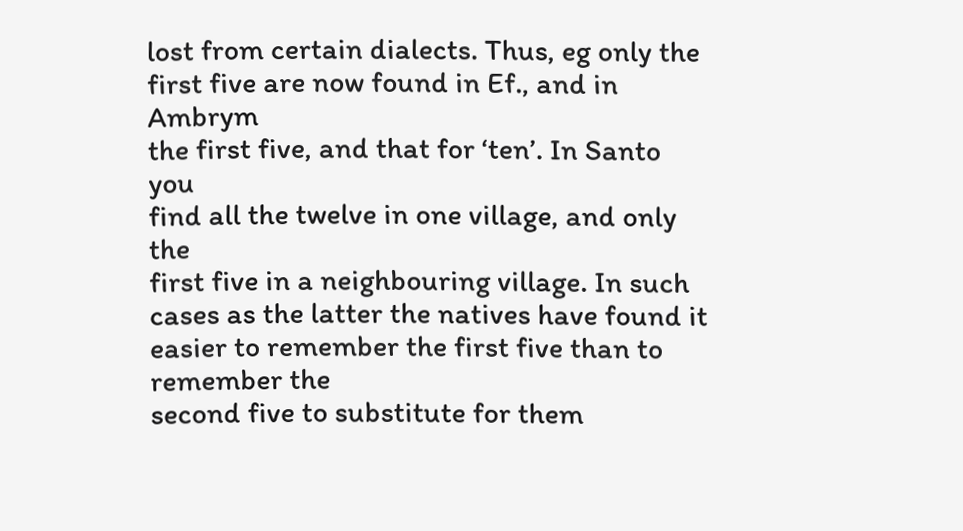lost from certain dialects. Thus, eg only the
first five are now found in Ef., and in Ambrym
the first five, and that for ‘ten’. In Santo you
find all the twelve in one village, and only the
first five in a neighbouring village. In such
cases as the latter the natives have found it
easier to remember the first five than to remember the
second five to substitute for them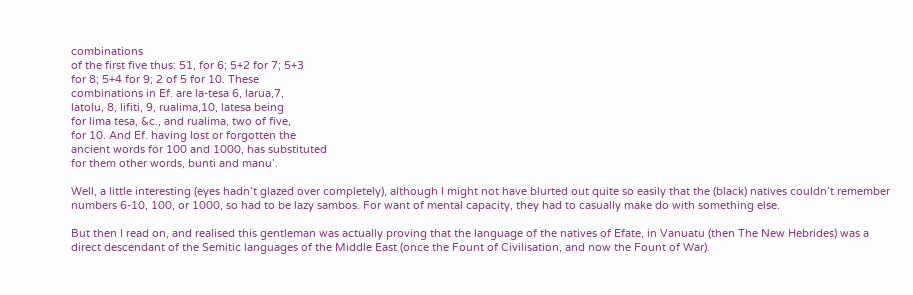combinations
of the first five thus: 51, for 6; 5+2 for 7; 5+3
for 8; 5+4 for 9; 2 of 5 for 10. These
combinations in Ef. are la-tesa 6, larua,7,
latolu, 8, lifiti, 9, rualima,10, latesa being
for lima tesa, &c., and rualima, two of five,
for 10. And Ef. having lost or forgotten the
ancient words for 100 and 1000, has substituted
for them other words, bunti and manu’.

Well, a little interesting (eyes hadn’t glazed over completely), although I might not have blurted out quite so easily that the (black) natives couldn’t remember numbers 6-10, 100, or 1000, so had to be lazy sambos. For want of mental capacity, they had to casually make do with something else.

But then I read on, and realised this gentleman was actually proving that the language of the natives of Efate, in Vanuatu (then The New Hebrides) was a direct descendant of the Semitic languages of the Middle East (once the Fount of Civilisation, and now the Fount of War).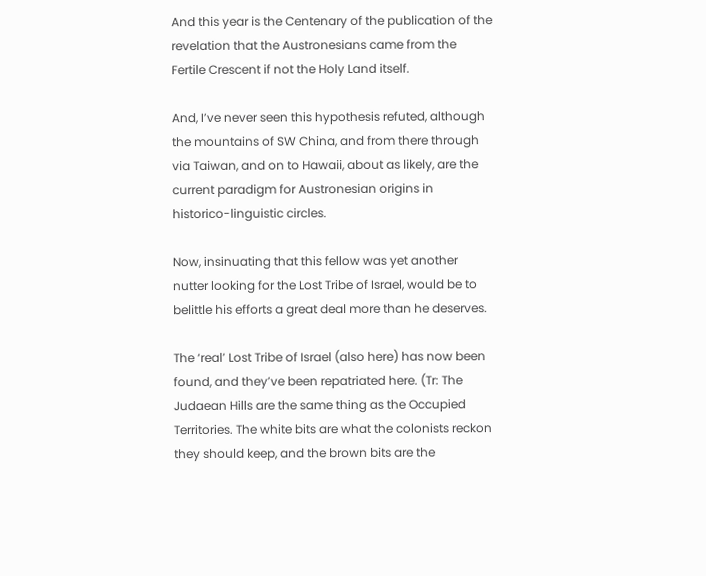And this year is the Centenary of the publication of the revelation that the Austronesians came from the Fertile Crescent if not the Holy Land itself.

And, I’ve never seen this hypothesis refuted, although the mountains of SW China, and from there through via Taiwan, and on to Hawaii, about as likely, are the current paradigm for Austronesian origins in historico-linguistic circles.

Now, insinuating that this fellow was yet another nutter looking for the Lost Tribe of Israel, would be to belittle his efforts a great deal more than he deserves.

The ‘real’ Lost Tribe of Israel (also here) has now been found, and they’ve been repatriated here. (Tr: The Judaean Hills are the same thing as the Occupied Territories. The white bits are what the colonists reckon they should keep, and the brown bits are the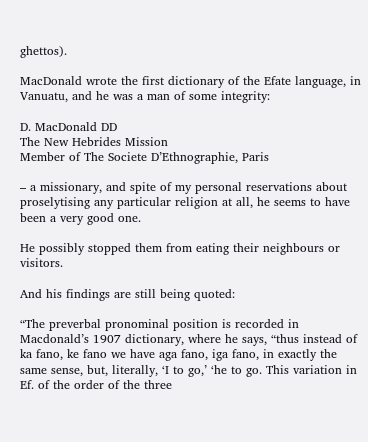ghettos).

MacDonald wrote the first dictionary of the Efate language, in Vanuatu, and he was a man of some integrity:

D. MacDonald DD
The New Hebrides Mission
Member of The Societe D’Ethnographie, Paris

– a missionary, and spite of my personal reservations about proselytising any particular religion at all, he seems to have been a very good one.

He possibly stopped them from eating their neighbours or visitors.

And his findings are still being quoted:

“The preverbal pronominal position is recorded in Macdonald’s 1907 dictionary, where he says, “thus instead of ka fano, ke fano we have aga fano, iga fano, in exactly the same sense, but, literally, ‘I to go,’ ‘he to go. This variation in Ef. of the order of the three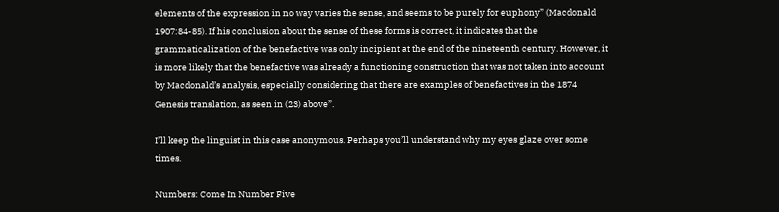elements of the expression in no way varies the sense, and seems to be purely for euphony” (Macdonald 1907:84-85). If his conclusion about the sense of these forms is correct, it indicates that the grammaticalization of the benefactive was only incipient at the end of the nineteenth century. However, it is more likely that the benefactive was already a functioning construction that was not taken into account by Macdonald’s analysis, especially considering that there are examples of benefactives in the 1874 Genesis translation, as seen in (23) above”.

I’ll keep the linguist in this case anonymous. Perhaps you’ll understand why my eyes glaze over some times.

Numbers: Come In Number Five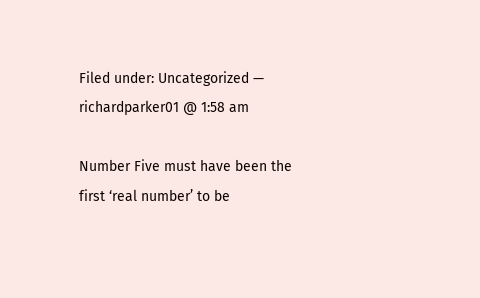Filed under: Uncategorized — richardparker01 @ 1:58 am

Number Five must have been the first ‘real number’ to be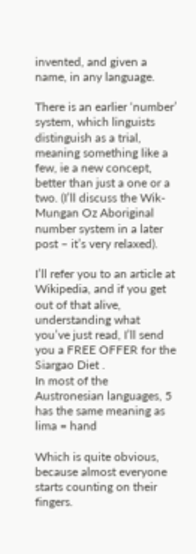invented, and given a name, in any language.

There is an earlier ‘number’ system, which linguists distinguish as a trial, meaning something like a few, ie a new concept, better than just a one or a two. (I’ll discuss the Wik-Mungan Oz Aboriginal number system in a later post – it’s very relaxed).

I’ll refer you to an article at Wikipedia, and if you get out of that alive, understanding what you’ve just read, I’ll send you a FREE OFFER for the Siargao Diet .
In most of the Austronesian languages, 5 has the same meaning as lima = hand

Which is quite obvious, because almost everyone starts counting on their fingers.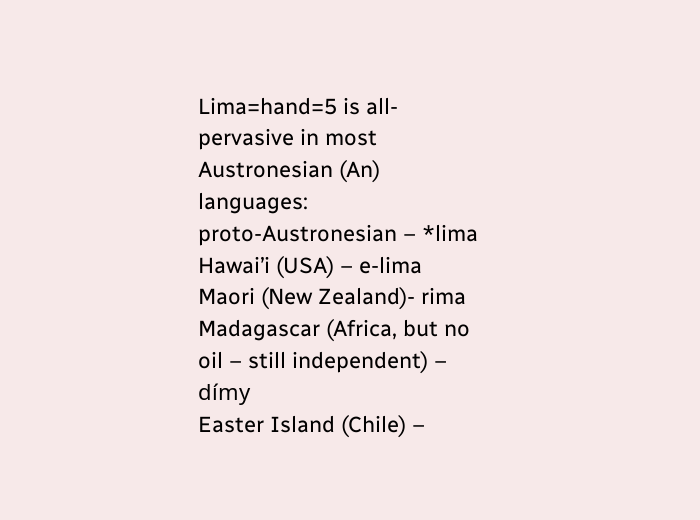Lima=hand=5 is all-pervasive in most Austronesian (An) languages:
proto-Austronesian – *lima
Hawai’i (USA) – e-lima
Maori (New Zealand)- rima
Madagascar (Africa, but no oil – still independent) – dímy
Easter Island (Chile) –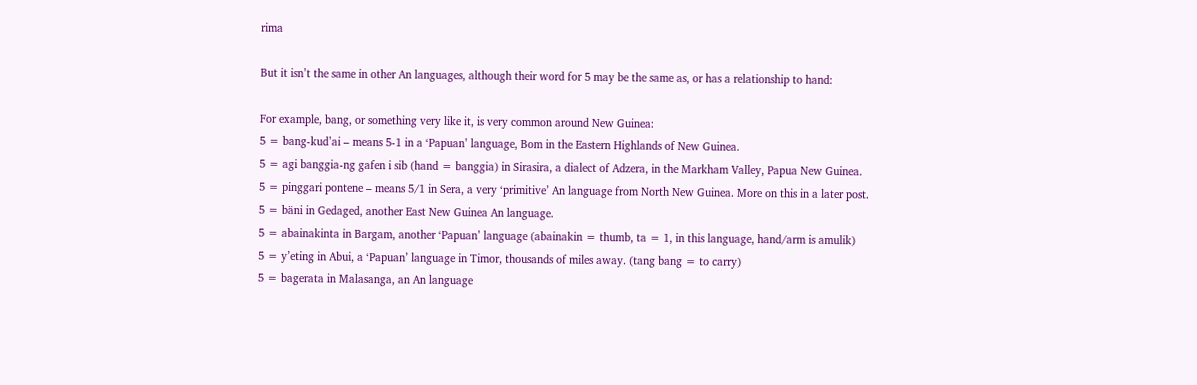rima

But it isn’t the same in other An languages, although their word for 5 may be the same as, or has a relationship to hand:

For example, bang, or something very like it, is very common around New Guinea:
5 = bang-kud’ai – means 5-1 in a ‘Papuan’ language, Bom in the Eastern Highlands of New Guinea.
5 = agi banggia-ng gafen i sib (hand = banggia) in Sirasira, a dialect of Adzera, in the Markham Valley, Papua New Guinea.
5 = pinggari pontene – means 5/1 in Sera, a very ‘primitive’ An language from North New Guinea. More on this in a later post.
5 = bäni in Gedaged, another East New Guinea An language.
5 = abainakinta in Bargam, another ‘Papuan’ language (abainakin = thumb, ta = 1, in this language, hand/arm is amulik)
5 = y’eting in Abui, a ‘Papuan’ language in Timor, thousands of miles away. (tang bang = to carry)
5 = bagerata in Malasanga, an An language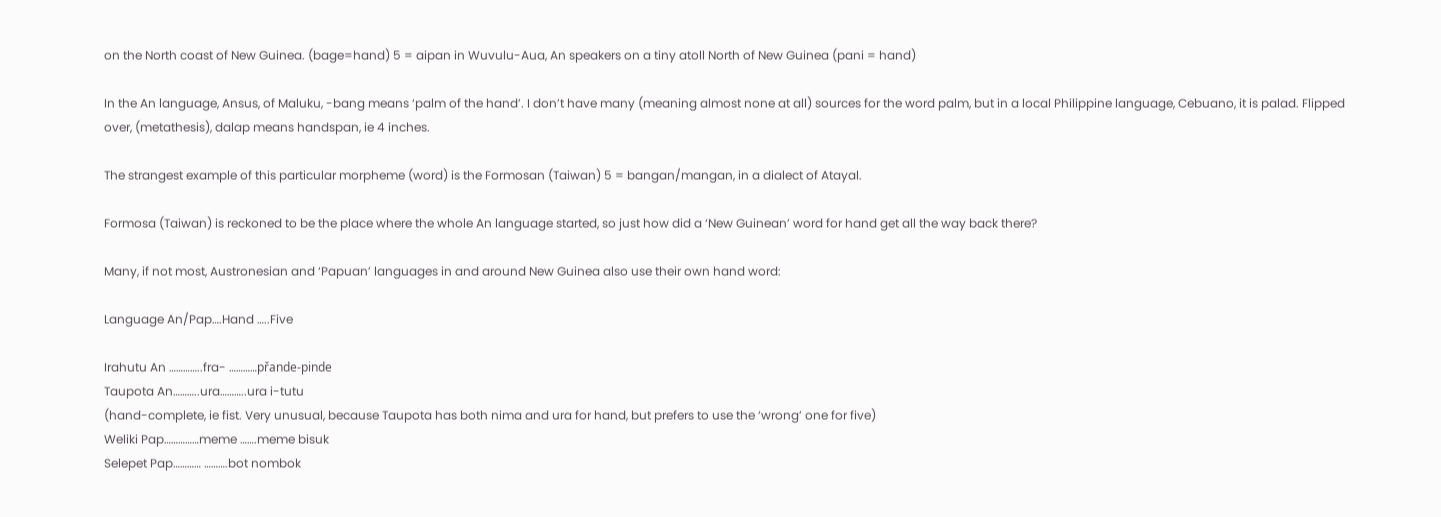on the North coast of New Guinea. (bage=hand) 5 = aipan in Wuvulu-Aua, An speakers on a tiny atoll North of New Guinea (pani = hand)

In the An language, Ansus, of Maluku, -bang means ‘palm of the hand’. I don’t have many (meaning almost none at all) sources for the word palm, but in a local Philippine language, Cebuano, it is palad. Flipped over, (metathesis), dalap means handspan, ie 4 inches.

The strangest example of this particular morpheme (word) is the Formosan (Taiwan) 5 = bangan/mangan, in a dialect of Atayal.

Formosa (Taiwan) is reckoned to be the place where the whole An language started, so just how did a ‘New Guinean’ word for hand get all the way back there?

Many, if not most, Austronesian and ‘Papuan’ languages in and around New Guinea also use their own hand word:

Language An/Pap….Hand …..Five

Irahutu An …………..fra- …………přande-pinde
Taupota An………..ura………..ura i-tutu
(hand-complete, ie fist. Very unusual, because Taupota has both nima and ura for hand, but prefers to use the ‘wrong’ one for five)
Weliki Pap……………meme …….meme bisuk
Selepet Pap………… ……….bot nombok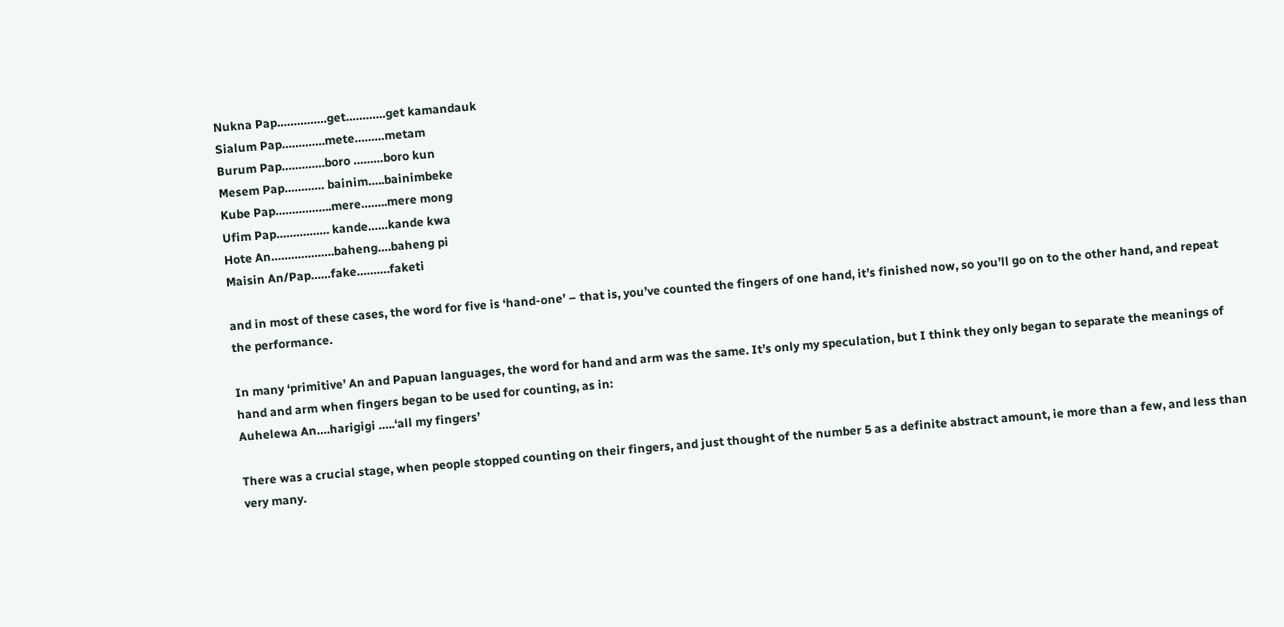Nukna Pap……………get…………get kamandauk
Sialum Pap………….mete………metam
Burum Pap………….boro ………boro kun
Mesem Pap………… bainim…..bainimbeke
Kube Pap……………..mere……..mere mong
Ufim Pap……………. kande……kande kwa
Hote An……………….baheng….baheng pi
Maisin An/Pap……fake……….faketi

and in most of these cases, the word for five is ‘hand-one’ – that is, you’ve counted the fingers of one hand, it’s finished now, so you’ll go on to the other hand, and repeat the performance.

In many ‘primitive’ An and Papuan languages, the word for hand and arm was the same. It’s only my speculation, but I think they only began to separate the meanings of hand and arm when fingers began to be used for counting, as in:
Auhelewa An….harigigi …..‘all my fingers’

There was a crucial stage, when people stopped counting on their fingers, and just thought of the number 5 as a definite abstract amount, ie more than a few, and less than very many.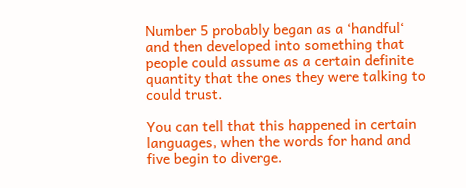Number 5 probably began as a ‘handful‘ and then developed into something that people could assume as a certain definite quantity that the ones they were talking to could trust.

You can tell that this happened in certain languages, when the words for hand and five begin to diverge.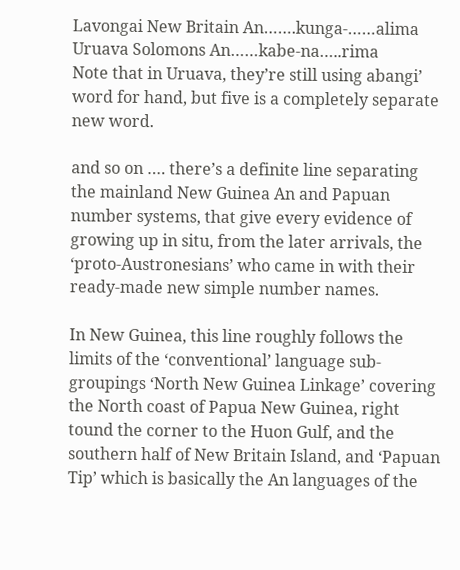Lavongai New Britain An…….kunga-……alima
Uruava Solomons An……kabe-na…..rima
Note that in Uruava, they’re still using abangi’ word for hand, but five is a completely separate new word.

and so on …. there’s a definite line separating the mainland New Guinea An and Papuan number systems, that give every evidence of growing up in situ, from the later arrivals, the ‘proto-Austronesians’ who came in with their ready-made new simple number names.

In New Guinea, this line roughly follows the limits of the ‘conventional’ language sub-groupings ‘North New Guinea Linkage’ covering the North coast of Papua New Guinea, right tound the corner to the Huon Gulf, and the southern half of New Britain Island, and ‘Papuan Tip’ which is basically the An languages of the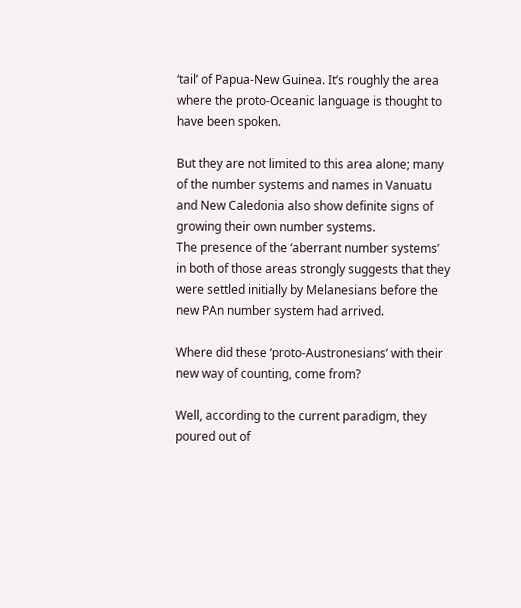‘tail’ of Papua-New Guinea. It’s roughly the area where the proto-Oceanic language is thought to have been spoken.

But they are not limited to this area alone; many of the number systems and names in Vanuatu and New Caledonia also show definite signs of growing their own number systems.
The presence of the ‘aberrant number systems’ in both of those areas strongly suggests that they were settled initially by Melanesians before the new PAn number system had arrived.

Where did these ‘proto-Austronesians’ with their new way of counting, come from?

Well, according to the current paradigm, they poured out of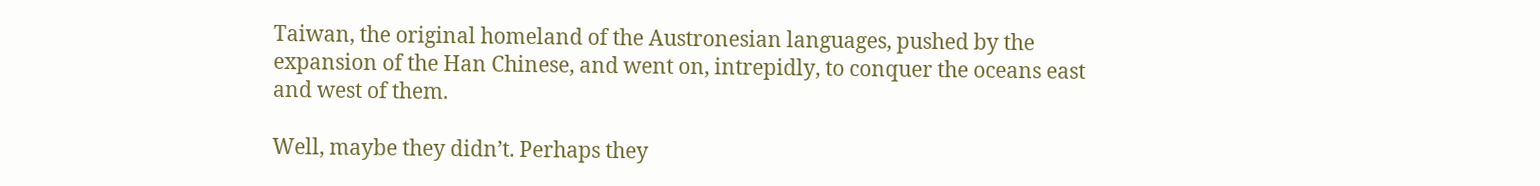Taiwan, the original homeland of the Austronesian languages, pushed by the expansion of the Han Chinese, and went on, intrepidly, to conquer the oceans east and west of them.

Well, maybe they didn’t. Perhaps they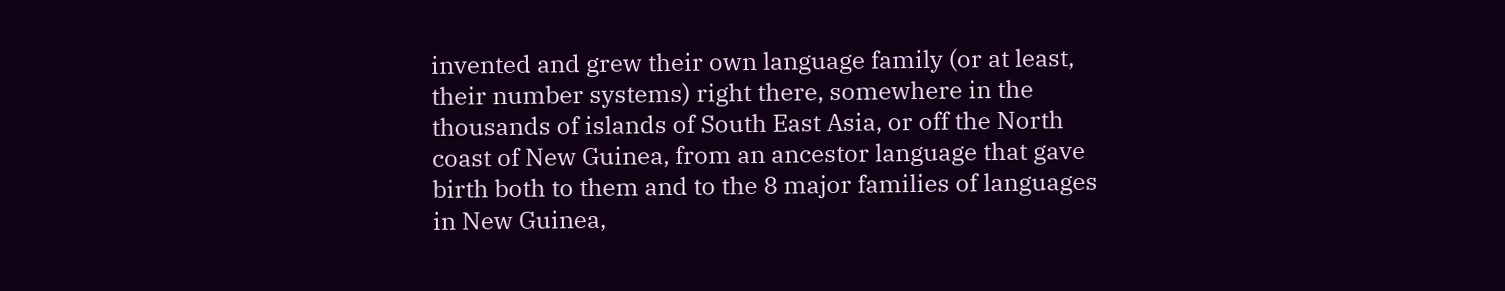invented and grew their own language family (or at least, their number systems) right there, somewhere in the thousands of islands of South East Asia, or off the North coast of New Guinea, from an ancestor language that gave birth both to them and to the 8 major families of languages in New Guinea,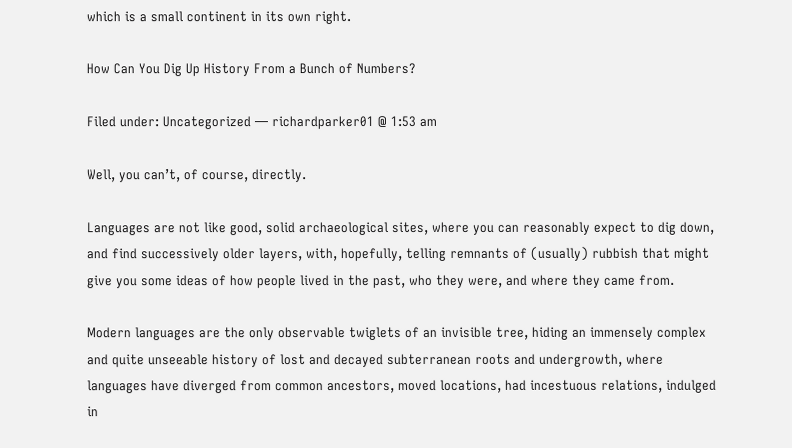which is a small continent in its own right.

How Can You Dig Up History From a Bunch of Numbers?

Filed under: Uncategorized — richardparker01 @ 1:53 am

Well, you can’t, of course, directly.

Languages are not like good, solid archaeological sites, where you can reasonably expect to dig down, and find successively older layers, with, hopefully, telling remnants of (usually) rubbish that might give you some ideas of how people lived in the past, who they were, and where they came from.

Modern languages are the only observable twiglets of an invisible tree, hiding an immensely complex and quite unseeable history of lost and decayed subterranean roots and undergrowth, where languages have diverged from common ancestors, moved locations, had incestuous relations, indulged in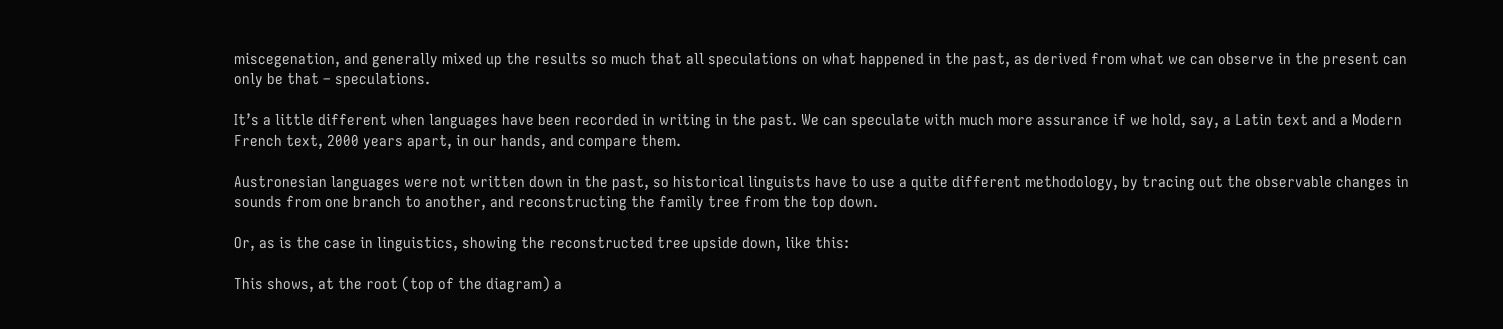miscegenation, and generally mixed up the results so much that all speculations on what happened in the past, as derived from what we can observe in the present can only be that – speculations.

It’s a little different when languages have been recorded in writing in the past. We can speculate with much more assurance if we hold, say, a Latin text and a Modern French text, 2000 years apart, in our hands, and compare them.

Austronesian languages were not written down in the past, so historical linguists have to use a quite different methodology, by tracing out the observable changes in sounds from one branch to another, and reconstructing the family tree from the top down.

Or, as is the case in linguistics, showing the reconstructed tree upside down, like this:

This shows, at the root (top of the diagram) a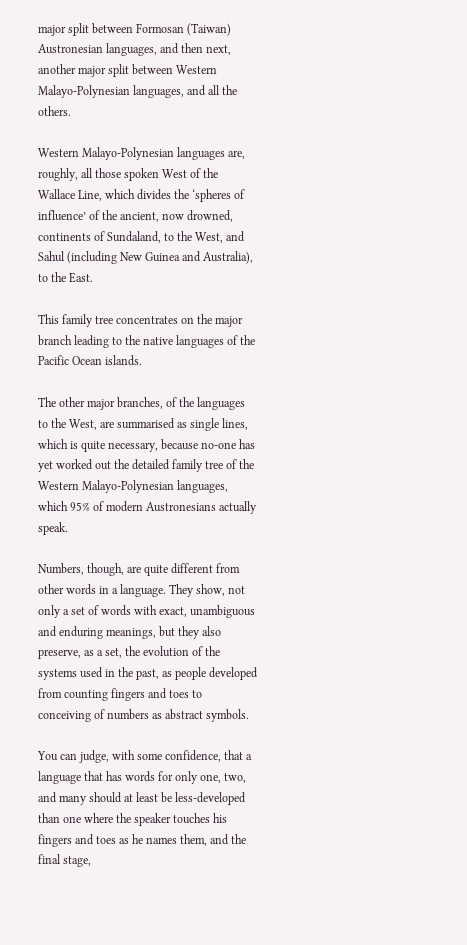major split between Formosan (Taiwan) Austronesian languages, and then next, another major split between Western Malayo-Polynesian languages, and all the others.

Western Malayo-Polynesian languages are, roughly, all those spoken West of the Wallace Line, which divides the ‘spheres of influence’ of the ancient, now drowned, continents of Sundaland, to the West, and Sahul (including New Guinea and Australia), to the East.

This family tree concentrates on the major branch leading to the native languages of the Pacific Ocean islands.

The other major branches, of the languages to the West, are summarised as single lines, which is quite necessary, because no-one has yet worked out the detailed family tree of the Western Malayo-Polynesian languages, which 95% of modern Austronesians actually speak.

Numbers, though, are quite different from other words in a language. They show, not only a set of words with exact, unambiguous and enduring meanings, but they also preserve, as a set, the evolution of the systems used in the past, as people developed from counting fingers and toes to conceiving of numbers as abstract symbols.

You can judge, with some confidence, that a language that has words for only one, two, and many should at least be less-developed than one where the speaker touches his fingers and toes as he names them, and the final stage,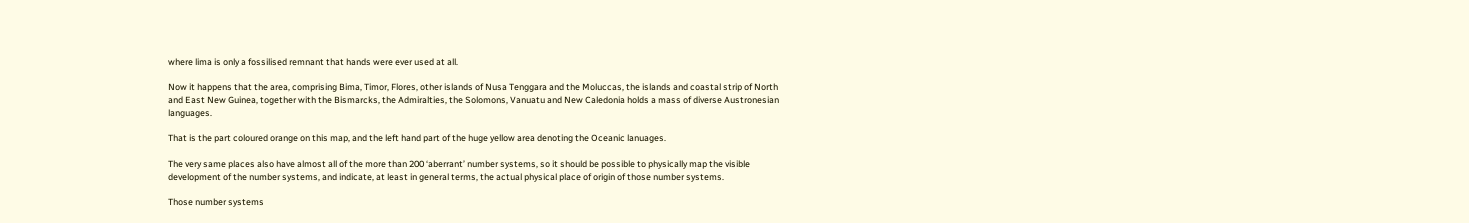where lima is only a fossilised remnant that hands were ever used at all.

Now it happens that the area, comprising Bima, Timor, Flores, other islands of Nusa Tenggara and the Moluccas, the islands and coastal strip of North and East New Guinea, together with the Bismarcks, the Admiralties, the Solomons, Vanuatu and New Caledonia holds a mass of diverse Austronesian languages.

That is the part coloured orange on this map, and the left hand part of the huge yellow area denoting the Oceanic lanuages.

The very same places also have almost all of the more than 200 ‘aberrant’ number systems, so it should be possible to physically map the visible development of the number systems, and indicate, at least in general terms, the actual physical place of origin of those number systems.

Those number systems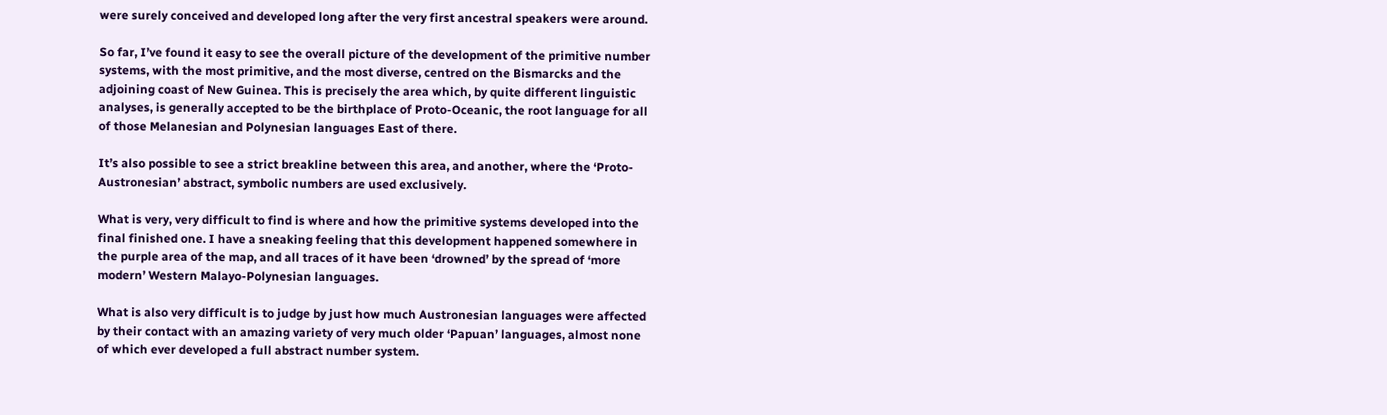were surely conceived and developed long after the very first ancestral speakers were around.

So far, I’ve found it easy to see the overall picture of the development of the primitive number systems, with the most primitive, and the most diverse, centred on the Bismarcks and the adjoining coast of New Guinea. This is precisely the area which, by quite different linguistic analyses, is generally accepted to be the birthplace of Proto-Oceanic, the root language for all of those Melanesian and Polynesian languages East of there.

It’s also possible to see a strict breakline between this area, and another, where the ‘Proto-Austronesian’ abstract, symbolic numbers are used exclusively.

What is very, very difficult to find is where and how the primitive systems developed into the final finished one. I have a sneaking feeling that this development happened somewhere in the purple area of the map, and all traces of it have been ‘drowned’ by the spread of ‘more modern’ Western Malayo-Polynesian languages.

What is also very difficult is to judge by just how much Austronesian languages were affected by their contact with an amazing variety of very much older ‘Papuan’ languages, almost none of which ever developed a full abstract number system.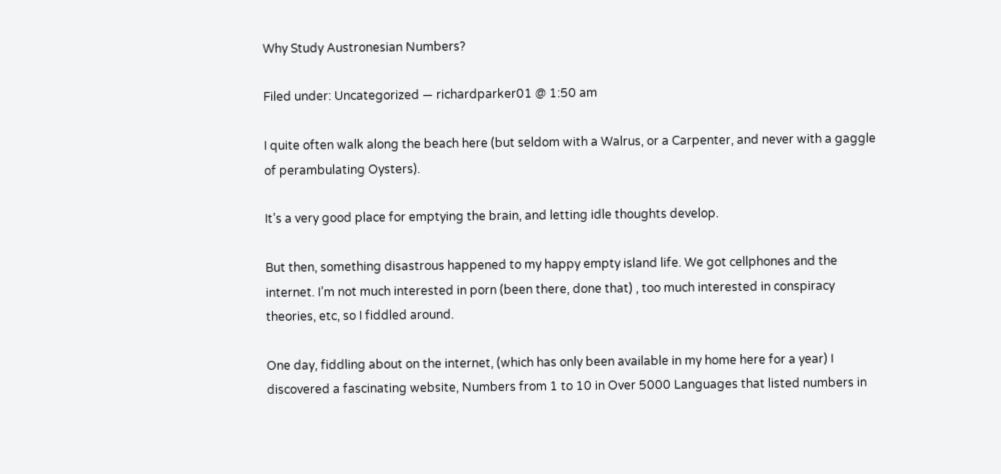Why Study Austronesian Numbers?

Filed under: Uncategorized — richardparker01 @ 1:50 am

I quite often walk along the beach here (but seldom with a Walrus, or a Carpenter, and never with a gaggle of perambulating Oysters).

It’s a very good place for emptying the brain, and letting idle thoughts develop.

But then, something disastrous happened to my happy empty island life. We got cellphones and the internet. I’m not much interested in porn (been there, done that) , too much interested in conspiracy theories, etc, so I fiddled around.

One day, fiddling about on the internet, (which has only been available in my home here for a year) I discovered a fascinating website, Numbers from 1 to 10 in Over 5000 Languages that listed numbers in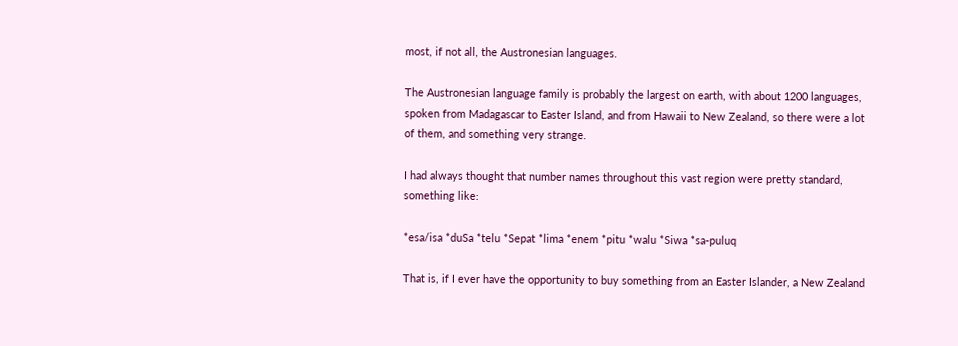most, if not all, the Austronesian languages.

The Austronesian language family is probably the largest on earth, with about 1200 languages, spoken from Madagascar to Easter Island, and from Hawaii to New Zealand, so there were a lot of them, and something very strange.

I had always thought that number names throughout this vast region were pretty standard, something like:

*esa/isa *duSa *telu *Sepat *lima *enem *pitu *walu *Siwa *sa-puluq

That is, if I ever have the opportunity to buy something from an Easter Islander, a New Zealand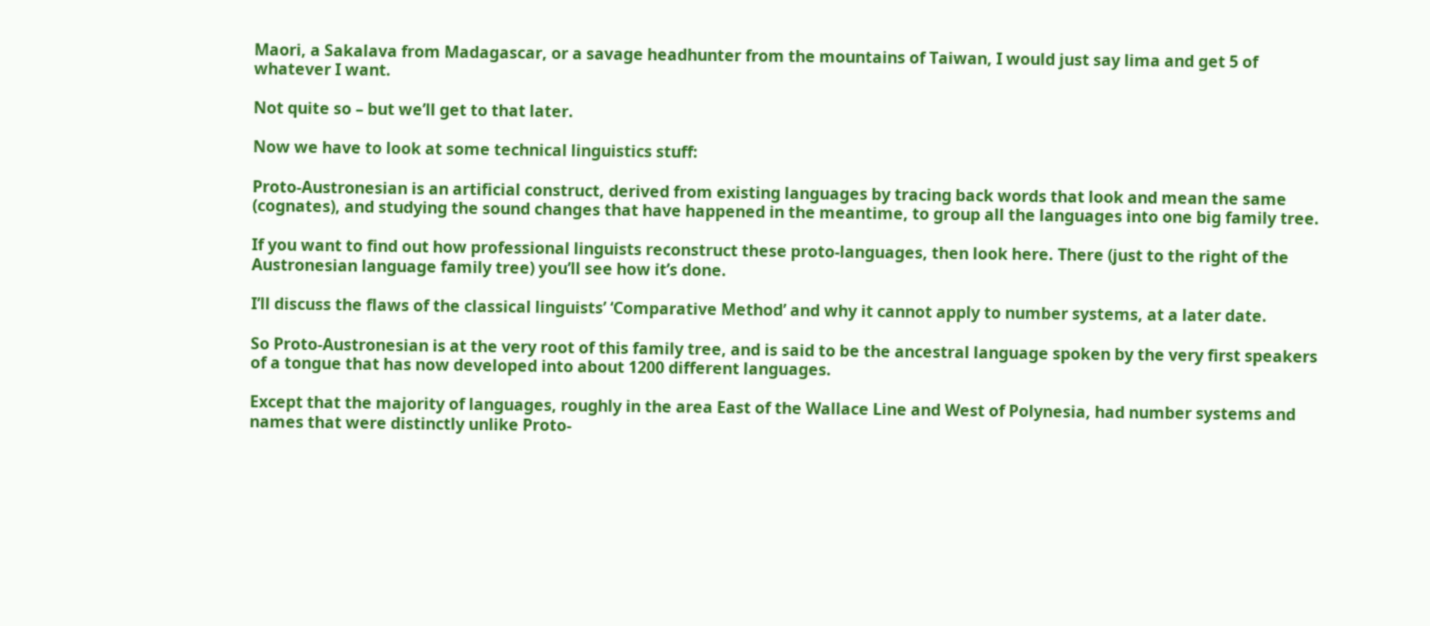Maori, a Sakalava from Madagascar, or a savage headhunter from the mountains of Taiwan, I would just say lima and get 5 of whatever I want.

Not quite so – but we’ll get to that later.

Now we have to look at some technical linguistics stuff:

Proto-Austronesian is an artificial construct, derived from existing languages by tracing back words that look and mean the same (cognates), and studying the sound changes that have happened in the meantime, to group all the languages into one big family tree.

If you want to find out how professional linguists reconstruct these proto-languages, then look here. There (just to the right of the Austronesian language family tree) you’ll see how it’s done.

I’ll discuss the flaws of the classical linguists’ ‘Comparative Method’ and why it cannot apply to number systems, at a later date.

So Proto-Austronesian is at the very root of this family tree, and is said to be the ancestral language spoken by the very first speakers of a tongue that has now developed into about 1200 different languages.

Except that the majority of languages, roughly in the area East of the Wallace Line and West of Polynesia, had number systems and names that were distinctly unlike Proto-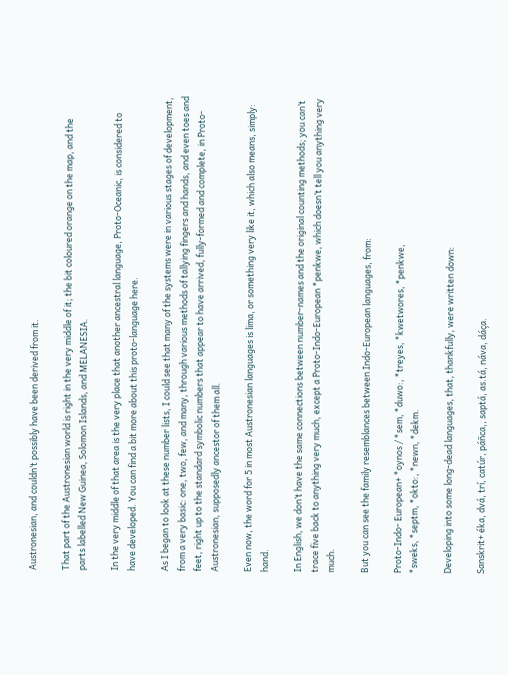Austronesian, and couldn’t possibly have been derived from it.

That part of the Austronesian world is right in the very middle of it; the bit coloured orange on the map, and the parts labelled New Guinea, Solomon Islands, and MELANESIA.

In the very middle of that area is the very place that another ancestral language, Proto-Oceanic, is considered to have developed. You can find a bit more about this proto-language here.

As I began to look at these number lists, I could see that many of the systems were in various stages of development, from a very basic: one, two, few, and many, through various methods of tallying fingers and hands, and even toes and feet, right up to the standard symbolic numbers that appear to have arrived, fully-formed and complete, in Proto-Austronesian, supposedly ancestor of them all.

Even now, the word for 5 in most Austronesian languages is lima, or something very like it, which also means, simply: hand.

In English, we don’t have the same connections between number-names and the original counting methods; you can’t trace five back to anything very much, except a Proto-Indo-European *penkwe, which doesn’t tell you anything very much.

But you can see the family resemblances between Indo-European languages, from:

Proto-Indo- European+ *oynos / *sem, *duwo:, *treyes, *kwetwores, *penkwe,
*sweks, *septm, *okto:, *newn, *dekm.

Developing into some long-dead languages, that, thankfully, were written down:

Sanskrit+ éka, dvá, trí, catúr, páñca,, saptá, as.tá, náva, dáça.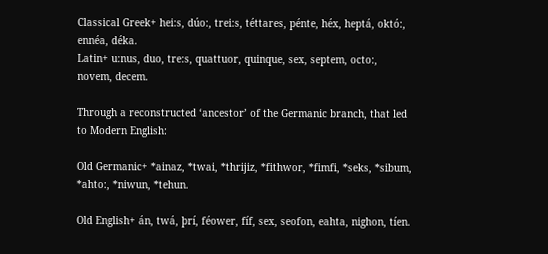Classical Greek+ hei:s, dúo:, trei:s, téttares, pénte, héx, heptá, októ:, ennéa, déka.
Latin+ u:nus, duo, tre:s, quattuor, quinque, sex, septem, octo:, novem, decem.

Through a reconstructed ‘ancestor’ of the Germanic branch, that led to Modern English:

Old Germanic+ *ainaz, *twai, *thrijiz, *fithwor, *fimfi, *seks, *sibum, *ahto:, *niwun, *tehun.

Old English+ án, twá, þrí, féower, fíf, sex, seofon, eahta, nighon, tíen.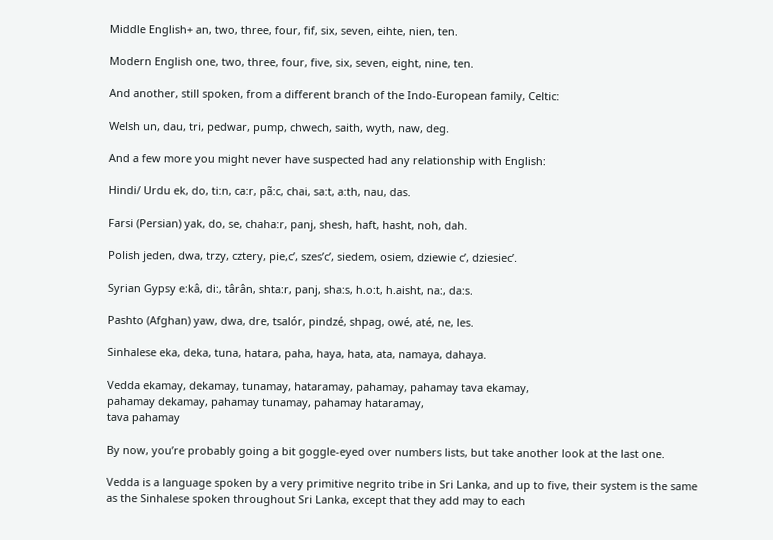Middle English+ an, two, three, four, fif, six, seven, eihte, nien, ten.

Modern English one, two, three, four, five, six, seven, eight, nine, ten.

And another, still spoken, from a different branch of the Indo-European family, Celtic:

Welsh un, dau, tri, pedwar, pump, chwech, saith, wyth, naw, deg.

And a few more you might never have suspected had any relationship with English:

Hindi/ Urdu ek, do, ti:n, ca:r, pã:c, chai, sa:t, a:th, nau, das.

Farsi (Persian) yak, do, se, chaha:r, panj, shesh, haft, hasht, noh, dah.

Polish jeden, dwa, trzy, cztery, pie,c’, szes’c’, siedem, osiem, dziewie c’, dziesiec’.

Syrian Gypsy e:kâ, di:, târân, shta:r, panj, sha:s, h.o:t, h.aisht, na:, da:s.

Pashto (Afghan) yaw, dwa, dre, tsalór, pindzé, shpag, owé, até, ne, les.

Sinhalese eka, deka, tuna, hatara, paha, haya, hata, ata, namaya, dahaya.

Vedda ekamay, dekamay, tunamay, hataramay, pahamay, pahamay tava ekamay,
pahamay dekamay, pahamay tunamay, pahamay hataramay,
tava pahamay

By now, you’re probably going a bit goggle-eyed over numbers lists, but take another look at the last one.

Vedda is a language spoken by a very primitive negrito tribe in Sri Lanka, and up to five, their system is the same as the Sinhalese spoken throughout Sri Lanka, except that they add may to each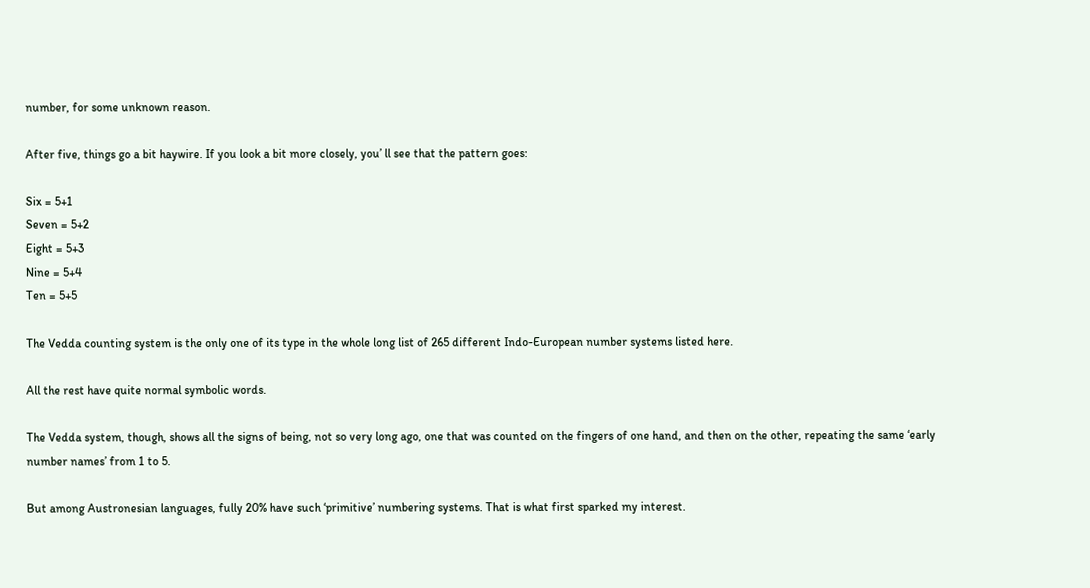number, for some unknown reason.

After five, things go a bit haywire. If you look a bit more closely, you’ ll see that the pattern goes:

Six = 5+1
Seven = 5+2
Eight = 5+3
Nine = 5+4
Ten = 5+5

The Vedda counting system is the only one of its type in the whole long list of 265 different Indo-European number systems listed here.

All the rest have quite normal symbolic words.

The Vedda system, though, shows all the signs of being, not so very long ago, one that was counted on the fingers of one hand, and then on the other, repeating the same ‘early number names’ from 1 to 5.

But among Austronesian languages, fully 20% have such ‘primitive’ numbering systems. That is what first sparked my interest.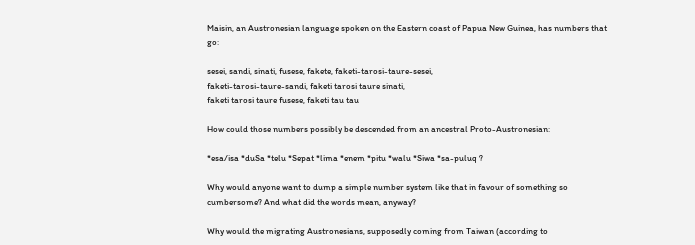Maisin, an Austronesian language spoken on the Eastern coast of Papua New Guinea, has numbers that go:

sesei, sandi, sinati, fusese, fakete, faketi-tarosi-taure-sesei,
faketi-tarosi-taure-sandi, faketi tarosi taure sinati,
faketi tarosi taure fusese, faketi tau tau

How could those numbers possibly be descended from an ancestral Proto-Austronesian:

*esa/isa *duSa *telu *Sepat *lima *enem *pitu *walu *Siwa *sa-puluq ?

Why would anyone want to dump a simple number system like that in favour of something so cumbersome? And what did the words mean, anyway?

Why would the migrating Austronesians, supposedly coming from Taiwan (according to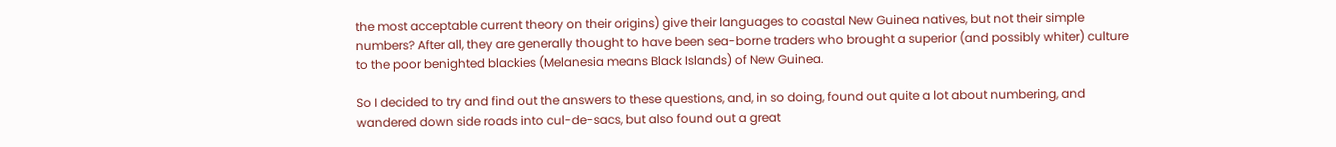the most acceptable current theory on their origins) give their languages to coastal New Guinea natives, but not their simple numbers? After all, they are generally thought to have been sea-borne traders who brought a superior (and possibly whiter) culture to the poor benighted blackies (Melanesia means Black Islands) of New Guinea.

So I decided to try and find out the answers to these questions, and, in so doing, found out quite a lot about numbering, and wandered down side roads into cul-de-sacs, but also found out a great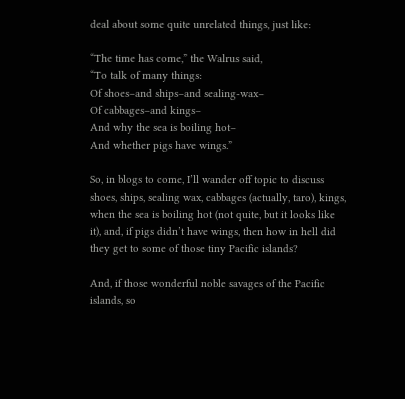deal about some quite unrelated things, just like:

“The time has come,” the Walrus said,
“To talk of many things:
Of shoes–and ships–and sealing-wax–
Of cabbages–and kings–
And why the sea is boiling hot–
And whether pigs have wings.”

So, in blogs to come, I’ll wander off topic to discuss shoes, ships, sealing wax, cabbages (actually, taro), kings, when the sea is boiling hot (not quite, but it looks like it), and, if pigs didn’t have wings, then how in hell did they get to some of those tiny Pacific islands?

And, if those wonderful noble savages of the Pacific islands, so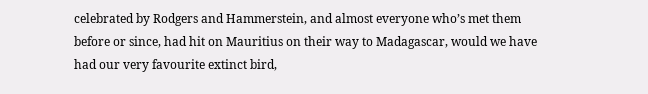celebrated by Rodgers and Hammerstein, and almost everyone who’s met them before or since, had hit on Mauritius on their way to Madagascar, would we have had our very favourite extinct bird,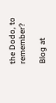the Dodo, to remember?

Blog at